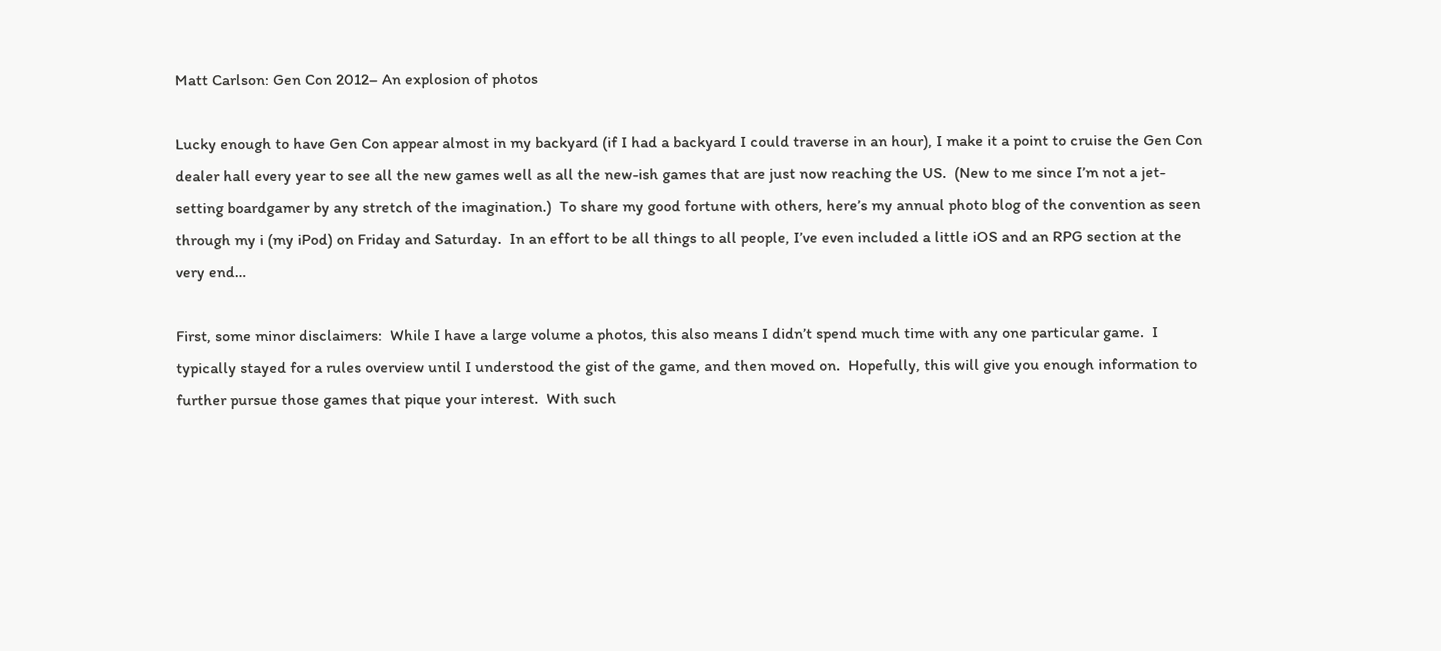Matt Carlson: Gen Con 2012– An explosion of photos

Lucky enough to have Gen Con appear almost in my backyard (if I had a backyard I could traverse in an hour), I make it a point to cruise the Gen Con dealer hall every year to see all the new games well as all the new-ish games that are just now reaching the US.  (New to me since I’m not a jet-setting boardgamer by any stretch of the imagination.)  To share my good fortune with others, here’s my annual photo blog of the convention as seen through my i (my iPod) on Friday and Saturday.  In an effort to be all things to all people, I’ve even included a little iOS and an RPG section at the very end…

First, some minor disclaimers:  While I have a large volume a photos, this also means I didn’t spend much time with any one particular game.  I typically stayed for a rules overview until I understood the gist of the game, and then moved on.  Hopefully, this will give you enough information to further pursue those games that pique your interest.  With such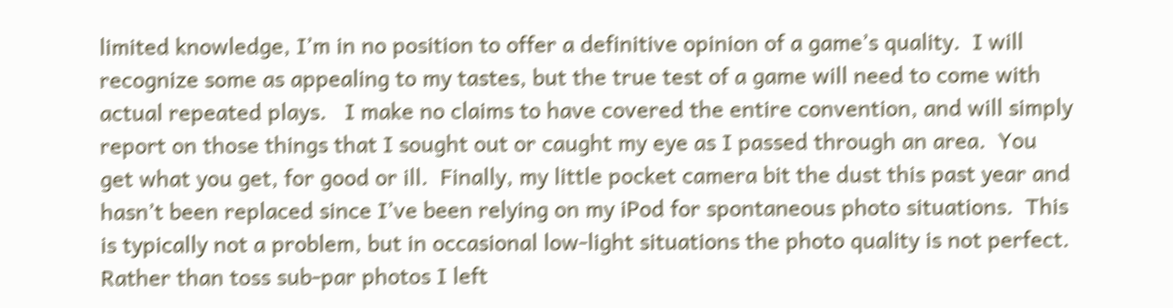limited knowledge, I’m in no position to offer a definitive opinion of a game’s quality.  I will recognize some as appealing to my tastes, but the true test of a game will need to come with actual repeated plays.   I make no claims to have covered the entire convention, and will simply report on those things that I sought out or caught my eye as I passed through an area.  You get what you get, for good or ill.  Finally, my little pocket camera bit the dust this past year and hasn’t been replaced since I’ve been relying on my iPod for spontaneous photo situations.  This is typically not a problem, but in occasional low-light situations the photo quality is not perfect.  Rather than toss sub-par photos I left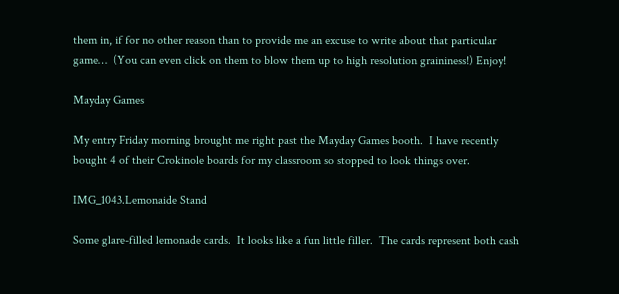them in, if for no other reason than to provide me an excuse to write about that particular game…  (You can even click on them to blow them up to high resolution graininess!) Enjoy!

Mayday Games

My entry Friday morning brought me right past the Mayday Games booth.  I have recently bought 4 of their Crokinole boards for my classroom so stopped to look things over.

IMG_1043.Lemonaide Stand

Some glare-filled lemonade cards.  It looks like a fun little filler.  The cards represent both cash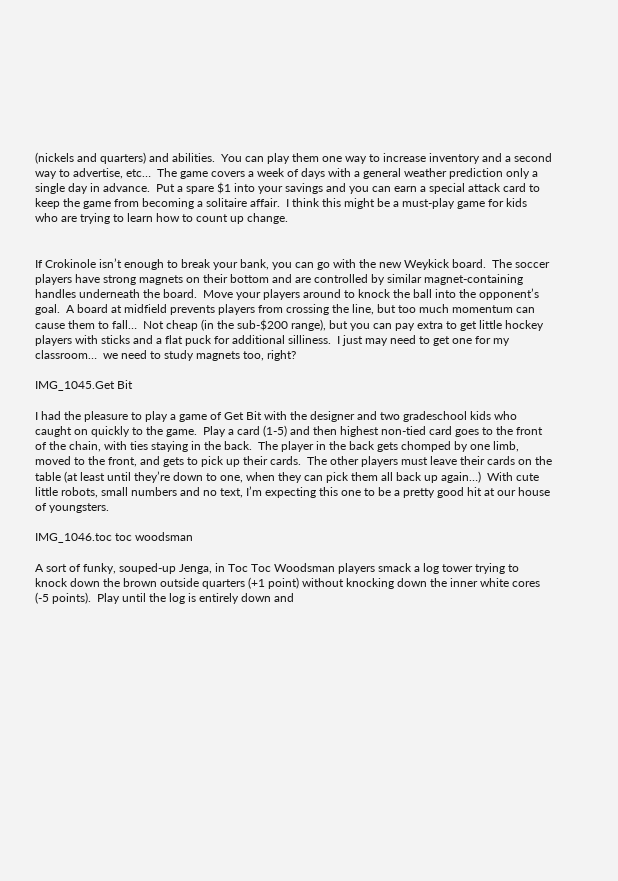(nickels and quarters) and abilities.  You can play them one way to increase inventory and a second way to advertise, etc…  The game covers a week of days with a general weather prediction only a single day in advance.  Put a spare $1 into your savings and you can earn a special attack card to keep the game from becoming a solitaire affair.  I think this might be a must-play game for kids who are trying to learn how to count up change.


If Crokinole isn’t enough to break your bank, you can go with the new Weykick board.  The soccer players have strong magnets on their bottom and are controlled by similar magnet-containing handles underneath the board.  Move your players around to knock the ball into the opponent’s goal.  A board at midfield prevents players from crossing the line, but too much momentum can cause them to fall…  Not cheap (in the sub-$200 range), but you can pay extra to get little hockey players with sticks and a flat puck for additional silliness.  I just may need to get one for my classroom…  we need to study magnets too, right?

IMG_1045.Get Bit

I had the pleasure to play a game of Get Bit with the designer and two gradeschool kids who caught on quickly to the game.  Play a card (1-5) and then highest non-tied card goes to the front of the chain, with ties staying in the back.  The player in the back gets chomped by one limb, moved to the front, and gets to pick up their cards.  The other players must leave their cards on the table (at least until they’re down to one, when they can pick them all back up again…)  With cute little robots, small numbers and no text, I’m expecting this one to be a pretty good hit at our house of youngsters.

IMG_1046.toc toc woodsman

A sort of funky, souped-up Jenga, in Toc Toc Woodsman players smack a log tower trying to knock down the brown outside quarters (+1 point) without knocking down the inner white cores (-5 points).  Play until the log is entirely down and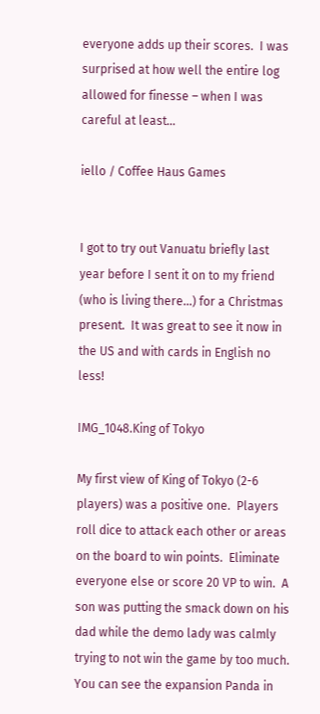everyone adds up their scores.  I was surprised at how well the entire log allowed for finesse – when I was careful at least…

iello / Coffee Haus Games


I got to try out Vanuatu briefly last year before I sent it on to my friend (who is living there…) for a Christmas present.  It was great to see it now in the US and with cards in English no less!

IMG_1048.King of Tokyo

My first view of King of Tokyo (2-6 players) was a positive one.  Players roll dice to attack each other or areas on the board to win points.  Eliminate everyone else or score 20 VP to win.  A son was putting the smack down on his dad while the demo lady was calmly trying to not win the game by too much.  You can see the expansion Panda in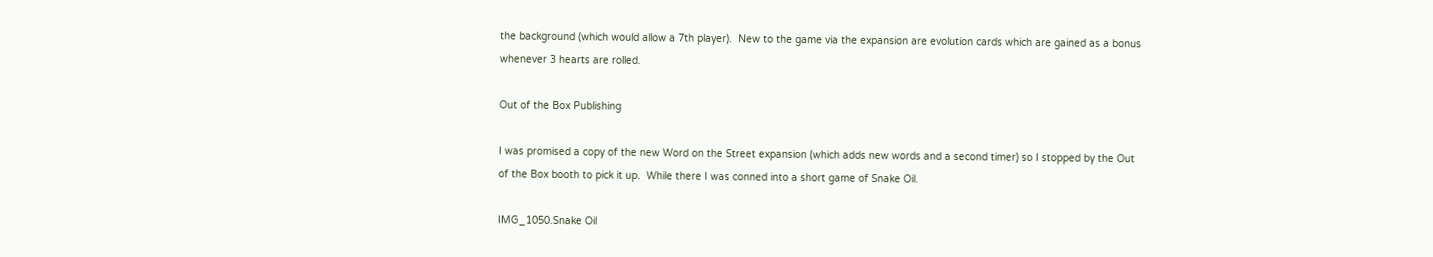the background (which would allow a 7th player).  New to the game via the expansion are evolution cards which are gained as a bonus whenever 3 hearts are rolled.

Out of the Box Publishing

I was promised a copy of the new Word on the Street expansion (which adds new words and a second timer) so I stopped by the Out of the Box booth to pick it up.  While there I was conned into a short game of Snake Oil.

IMG_1050.Snake Oil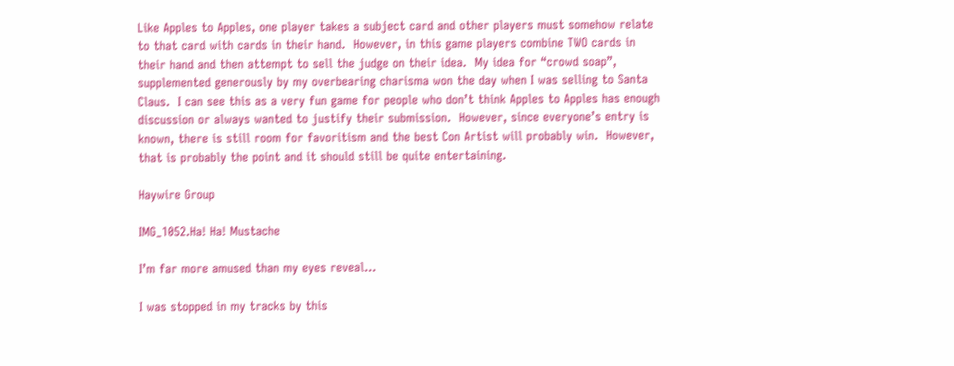Like Apples to Apples, one player takes a subject card and other players must somehow relate to that card with cards in their hand.  However, in this game players combine TWO cards in their hand and then attempt to sell the judge on their idea.  My idea for “crowd soap”, supplemented generously by my overbearing charisma won the day when I was selling to Santa Claus.  I can see this as a very fun game for people who don’t think Apples to Apples has enough discussion or always wanted to justify their submission.  However, since everyone’s entry is known, there is still room for favoritism and the best Con Artist will probably win.  However, that is probably the point and it should still be quite entertaining.

Haywire Group

IMG_1052.Ha! Ha! Mustache

I’m far more amused than my eyes reveal…

I was stopped in my tracks by this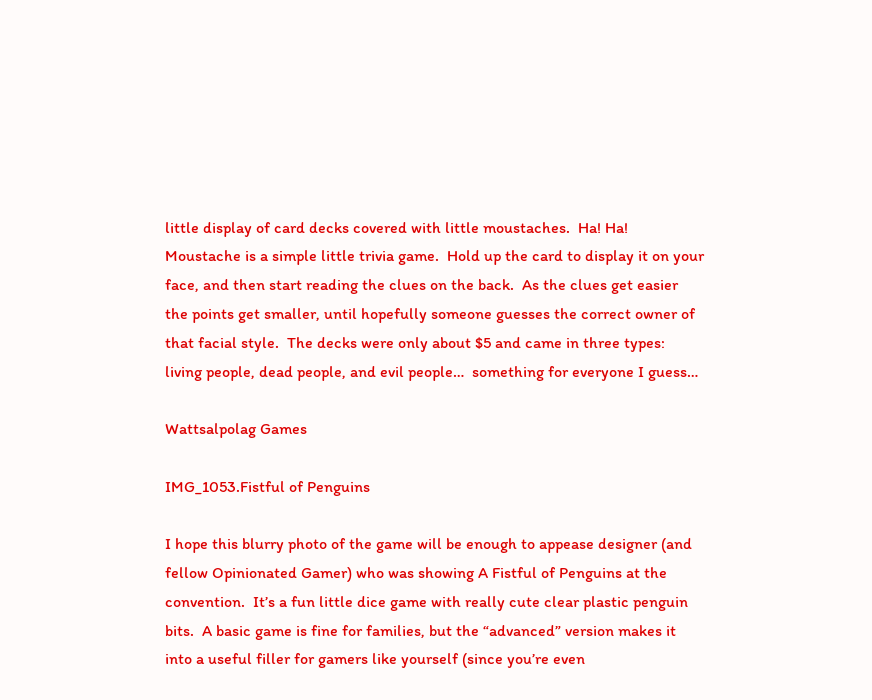little display of card decks covered with little moustaches.  Ha! Ha! Moustache is a simple little trivia game.  Hold up the card to display it on your face, and then start reading the clues on the back.  As the clues get easier the points get smaller, until hopefully someone guesses the correct owner of that facial style.  The decks were only about $5 and came in three types: living people, dead people, and evil people…  something for everyone I guess…

Wattsalpolag Games

IMG_1053.Fistful of Penguins

I hope this blurry photo of the game will be enough to appease designer (and fellow Opinionated Gamer) who was showing A Fistful of Penguins at the convention.  It’s a fun little dice game with really cute clear plastic penguin bits.  A basic game is fine for families, but the “advanced” version makes it into a useful filler for gamers like yourself (since you’re even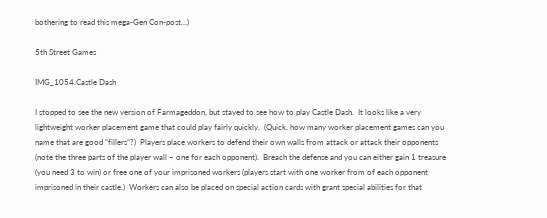bothering to read this mega-Gen Con-post…)

5th Street Games

IMG_1054.Castle Dash

I stopped to see the new version of Farmageddon, but stayed to see how to play Castle Dash.  It looks like a very lightweight worker placement game that could play fairly quickly.  (Quick, how many worker placement games can you name that are good “fillers”?)  Players place workers to defend their own walls from attack or attack their opponents (note the three parts of the player wall – one for each opponent).  Breach the defense and you can either gain 1 treasure (you need 3 to win) or free one of your imprisoned workers (players start with one worker from of each opponent imprisoned in their castle.)  Workers can also be placed on special action cards with grant special abilities for that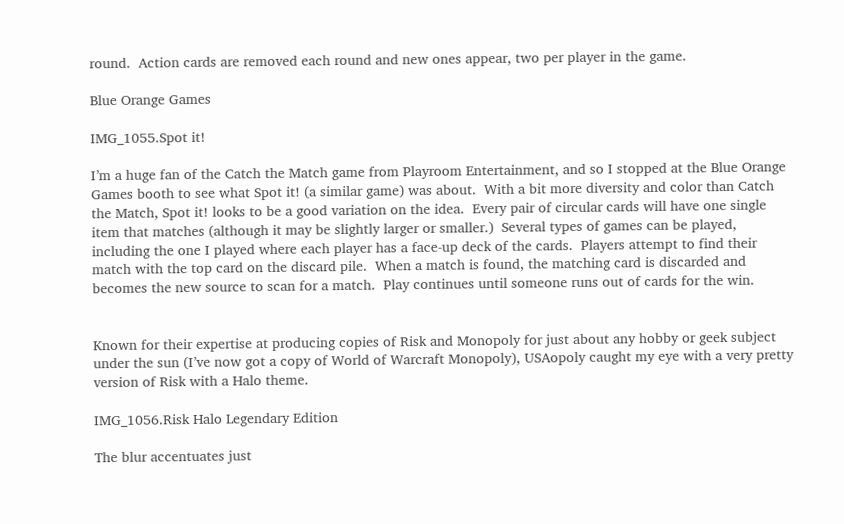round.  Action cards are removed each round and new ones appear, two per player in the game.

Blue Orange Games

IMG_1055.Spot it!

I’m a huge fan of the Catch the Match game from Playroom Entertainment, and so I stopped at the Blue Orange Games booth to see what Spot it! (a similar game) was about.  With a bit more diversity and color than Catch the Match, Spot it! looks to be a good variation on the idea.  Every pair of circular cards will have one single item that matches (although it may be slightly larger or smaller.)  Several types of games can be played, including the one I played where each player has a face-up deck of the cards.  Players attempt to find their match with the top card on the discard pile.  When a match is found, the matching card is discarded and becomes the new source to scan for a match.  Play continues until someone runs out of cards for the win.


Known for their expertise at producing copies of Risk and Monopoly for just about any hobby or geek subject under the sun (I’ve now got a copy of World of Warcraft Monopoly), USAopoly caught my eye with a very pretty version of Risk with a Halo theme.

IMG_1056.Risk Halo Legendary Edition

The blur accentuates just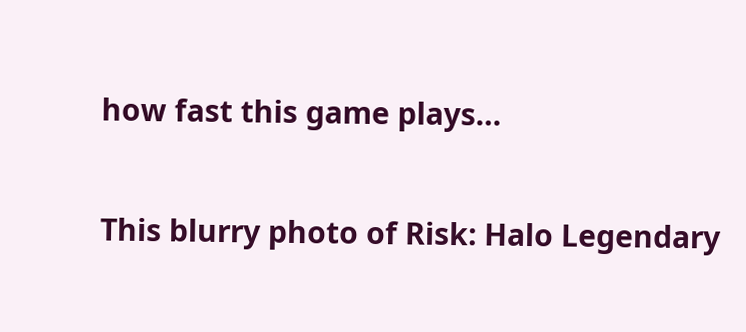how fast this game plays…

This blurry photo of Risk: Halo Legendary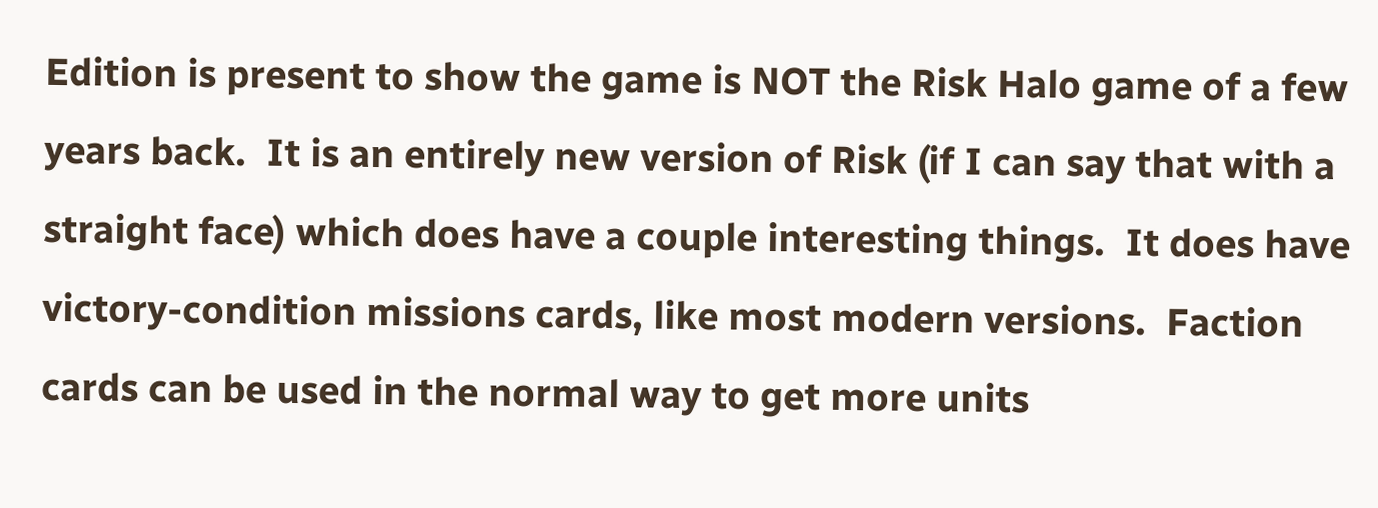Edition is present to show the game is NOT the Risk Halo game of a few years back.  It is an entirely new version of Risk (if I can say that with a straight face) which does have a couple interesting things.  It does have victory-condition missions cards, like most modern versions.  Faction cards can be used in the normal way to get more units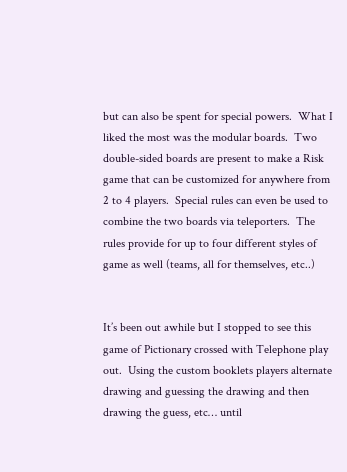but can also be spent for special powers.  What I liked the most was the modular boards.  Two double-sided boards are present to make a Risk game that can be customized for anywhere from 2 to 4 players.  Special rules can even be used to combine the two boards via teleporters.  The rules provide for up to four different styles of game as well (teams, all for themselves, etc..)


It’s been out awhile but I stopped to see this game of Pictionary crossed with Telephone play out.  Using the custom booklets players alternate drawing and guessing the drawing and then drawing the guess, etc… until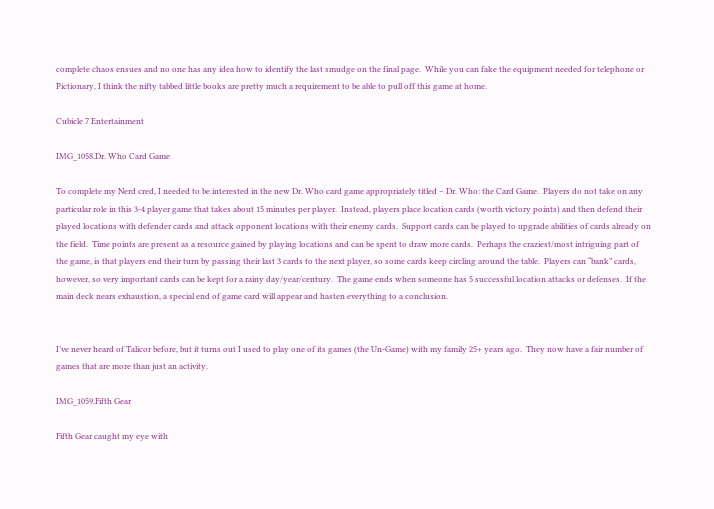complete chaos ensues and no one has any idea how to identify the last smudge on the final page.  While you can fake the equipment needed for telephone or Pictionary, I think the nifty tabbed little books are pretty much a requirement to be able to pull off this game at home.

Cubicle 7 Entertainment

IMG_1058.Dr. Who Card Game

To complete my Nerd cred, I needed to be interested in the new Dr. Who card game appropriately titled – Dr. Who: the Card Game.  Players do not take on any particular role in this 3-4 player game that takes about 15 minutes per player.  Instead, players place location cards (worth victory points) and then defend their played locations with defender cards and attack opponent locations with their enemy cards.  Support cards can be played to upgrade abilities of cards already on the field.  Time points are present as a resource gained by playing locations and can be spent to draw more cards.  Perhaps the craziest/most intriguing part of the game, is that players end their turn by passing their last 3 cards to the next player, so some cards keep circling around the table.  Players can “bank” cards, however, so very important cards can be kept for a rainy day/year/century.  The game ends when someone has 5 successful location attacks or defenses.  If the main deck nears exhaustion, a special end of game card will appear and hasten everything to a conclusion.


I’ve never heard of Talicor before, but it turns out I used to play one of its games (the Un-Game) with my family 25+ years ago.  They now have a fair number of games that are more than just an activity.

IMG_1059.Fifth Gear

Fifth Gear caught my eye with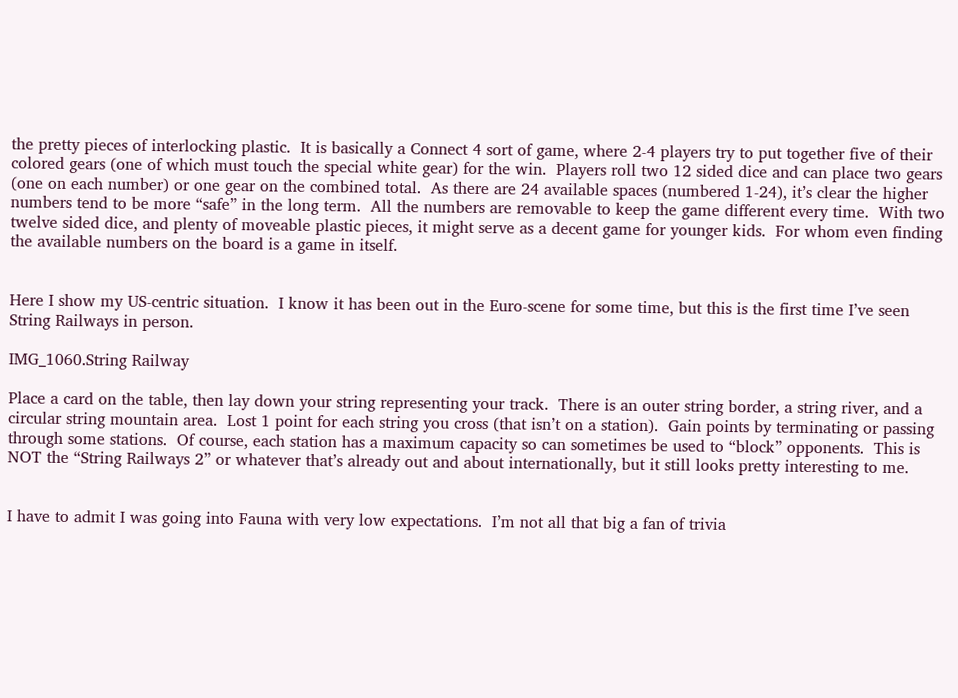the pretty pieces of interlocking plastic.  It is basically a Connect 4 sort of game, where 2-4 players try to put together five of their colored gears (one of which must touch the special white gear) for the win.  Players roll two 12 sided dice and can place two gears (one on each number) or one gear on the combined total.  As there are 24 available spaces (numbered 1-24), it’s clear the higher numbers tend to be more “safe” in the long term.  All the numbers are removable to keep the game different every time.  With two twelve sided dice, and plenty of moveable plastic pieces, it might serve as a decent game for younger kids.  For whom even finding the available numbers on the board is a game in itself.


Here I show my US-centric situation.  I know it has been out in the Euro-scene for some time, but this is the first time I’ve seen String Railways in person.

IMG_1060.String Railway

Place a card on the table, then lay down your string representing your track.  There is an outer string border, a string river, and a circular string mountain area.  Lost 1 point for each string you cross (that isn’t on a station).  Gain points by terminating or passing through some stations.  Of course, each station has a maximum capacity so can sometimes be used to “block” opponents.  This is NOT the “String Railways 2” or whatever that’s already out and about internationally, but it still looks pretty interesting to me.


I have to admit I was going into Fauna with very low expectations.  I’m not all that big a fan of trivia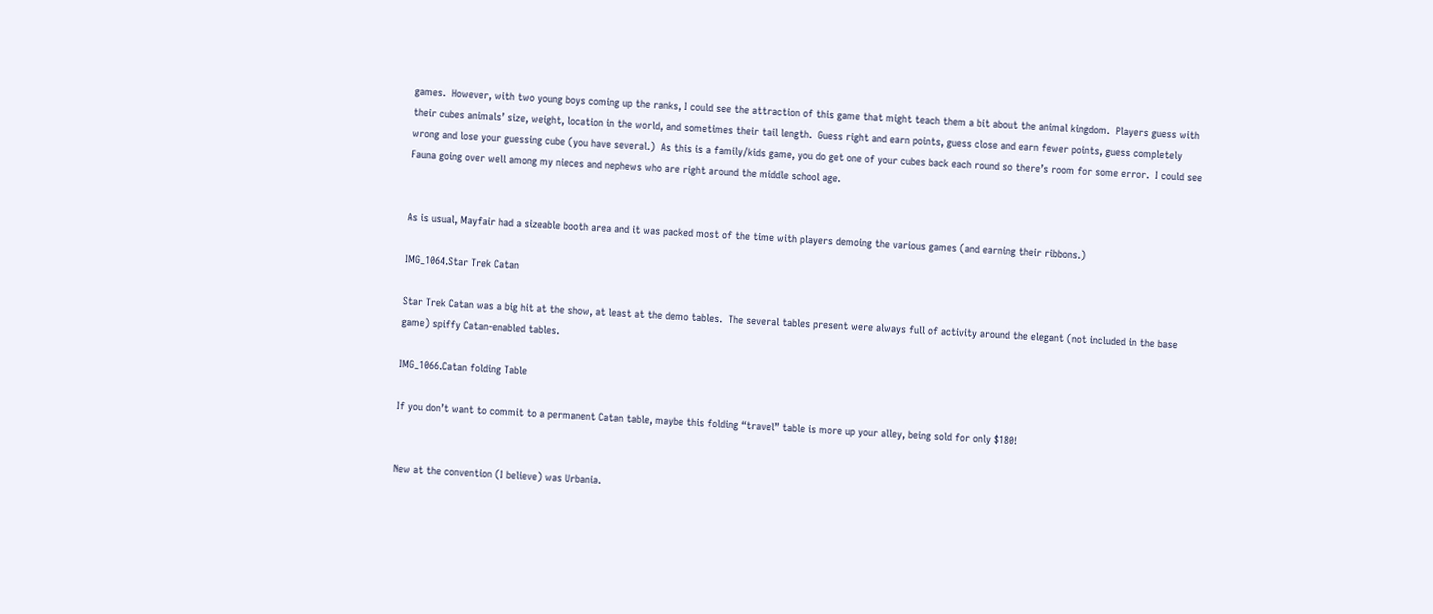games.  However, with two young boys coming up the ranks, I could see the attraction of this game that might teach them a bit about the animal kingdom.  Players guess with their cubes animals’ size, weight, location in the world, and sometimes their tail length.  Guess right and earn points, guess close and earn fewer points, guess completely wrong and lose your guessing cube (you have several.)  As this is a family/kids game, you do get one of your cubes back each round so there’s room for some error.  I could see Fauna going over well among my nieces and nephews who are right around the middle school age.


As is usual, Mayfair had a sizeable booth area and it was packed most of the time with players demoing the various games (and earning their ribbons.)

IMG_1064.Star Trek Catan

Star Trek Catan was a big hit at the show, at least at the demo tables.  The several tables present were always full of activity around the elegant (not included in the base game) spiffy Catan-enabled tables.

IMG_1066.Catan folding Table

If you don’t want to commit to a permanent Catan table, maybe this folding “travel” table is more up your alley, being sold for only $180!


New at the convention (I believe) was Urbania.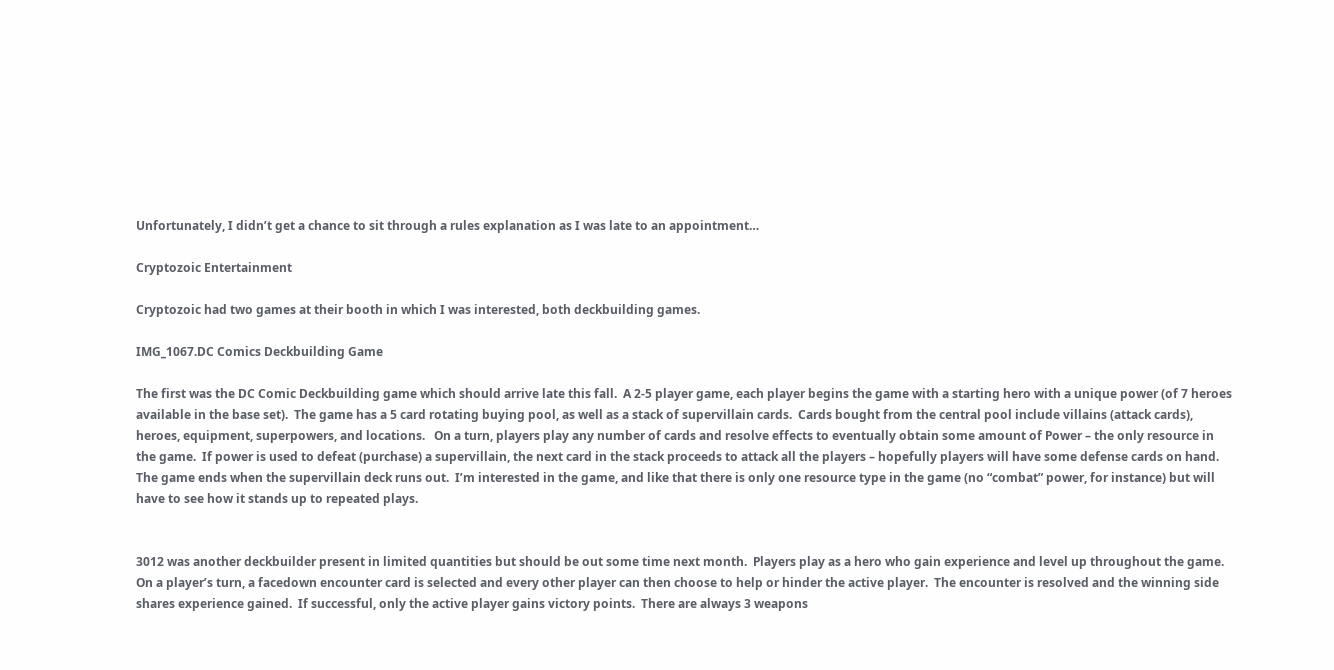Unfortunately, I didn’t get a chance to sit through a rules explanation as I was late to an appointment…

Cryptozoic Entertainment

Cryptozoic had two games at their booth in which I was interested, both deckbuilding games.

IMG_1067.DC Comics Deckbuilding Game

The first was the DC Comic Deckbuilding game which should arrive late this fall.  A 2-5 player game, each player begins the game with a starting hero with a unique power (of 7 heroes available in the base set).  The game has a 5 card rotating buying pool, as well as a stack of supervillain cards.  Cards bought from the central pool include villains (attack cards), heroes, equipment, superpowers, and locations.   On a turn, players play any number of cards and resolve effects to eventually obtain some amount of Power – the only resource in the game.  If power is used to defeat (purchase) a supervillain, the next card in the stack proceeds to attack all the players – hopefully players will have some defense cards on hand.  The game ends when the supervillain deck runs out.  I’m interested in the game, and like that there is only one resource type in the game (no “combat” power, for instance) but will have to see how it stands up to repeated plays.


3012 was another deckbuilder present in limited quantities but should be out some time next month.  Players play as a hero who gain experience and level up throughout the game.  On a player’s turn, a facedown encounter card is selected and every other player can then choose to help or hinder the active player.  The encounter is resolved and the winning side shares experience gained.  If successful, only the active player gains victory points.  There are always 3 weapons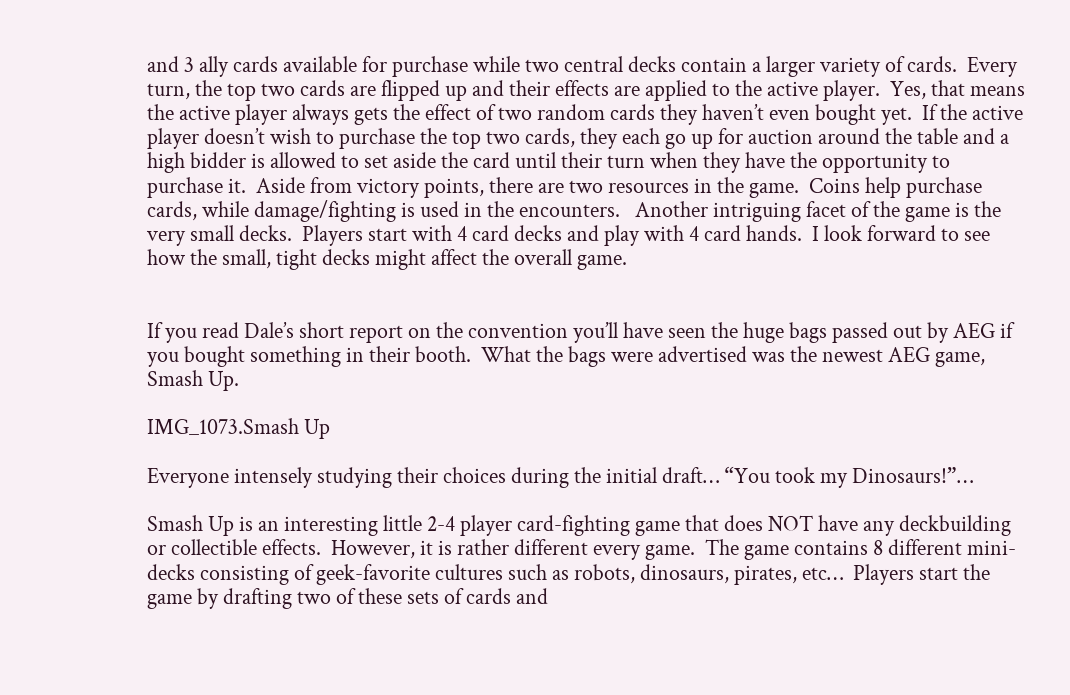and 3 ally cards available for purchase while two central decks contain a larger variety of cards.  Every turn, the top two cards are flipped up and their effects are applied to the active player.  Yes, that means the active player always gets the effect of two random cards they haven’t even bought yet.  If the active player doesn’t wish to purchase the top two cards, they each go up for auction around the table and a high bidder is allowed to set aside the card until their turn when they have the opportunity to purchase it.  Aside from victory points, there are two resources in the game.  Coins help purchase cards, while damage/fighting is used in the encounters.   Another intriguing facet of the game is the very small decks.  Players start with 4 card decks and play with 4 card hands.  I look forward to see how the small, tight decks might affect the overall game.


If you read Dale’s short report on the convention you’ll have seen the huge bags passed out by AEG if you bought something in their booth.  What the bags were advertised was the newest AEG game, Smash Up.

IMG_1073.Smash Up

Everyone intensely studying their choices during the initial draft… “You took my Dinosaurs!”…

Smash Up is an interesting little 2-4 player card-fighting game that does NOT have any deckbuilding or collectible effects.  However, it is rather different every game.  The game contains 8 different mini-decks consisting of geek-favorite cultures such as robots, dinosaurs, pirates, etc…  Players start the game by drafting two of these sets of cards and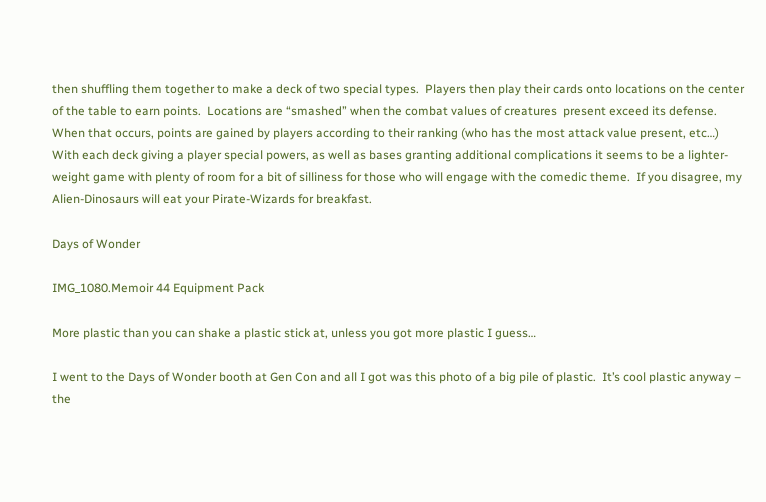then shuffling them together to make a deck of two special types.  Players then play their cards onto locations on the center of the table to earn points.  Locations are “smashed” when the combat values of creatures  present exceed its defense.  When that occurs, points are gained by players according to their ranking (who has the most attack value present, etc…)  With each deck giving a player special powers, as well as bases granting additional complications it seems to be a lighter-weight game with plenty of room for a bit of silliness for those who will engage with the comedic theme.  If you disagree, my Alien-Dinosaurs will eat your Pirate-Wizards for breakfast.

Days of Wonder

IMG_1080.Memoir 44 Equipment Pack

More plastic than you can shake a plastic stick at, unless you got more plastic I guess…

I went to the Days of Wonder booth at Gen Con and all I got was this photo of a big pile of plastic.  It’s cool plastic anyway – the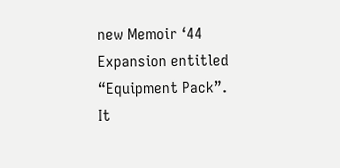new Memoir ‘44 Expansion entitled “Equipment Pack”.  It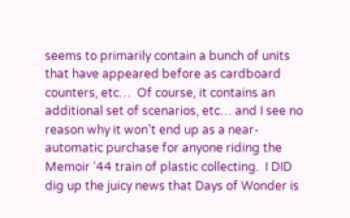seems to primarily contain a bunch of units that have appeared before as cardboard counters, etc…  Of course, it contains an additional set of scenarios, etc… and I see no reason why it won’t end up as a near-automatic purchase for anyone riding the Memoir ‘44 train of plastic collecting.  I DID dig up the juicy news that Days of Wonder is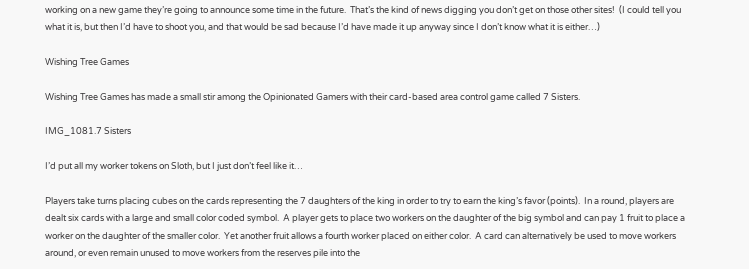working on a new game they’re going to announce some time in the future.  That’s the kind of news digging you don’t get on those other sites!  (I could tell you what it is, but then I’d have to shoot you, and that would be sad because I’d have made it up anyway since I don’t know what it is either…)

Wishing Tree Games

Wishing Tree Games has made a small stir among the Opinionated Gamers with their card-based area control game called 7 Sisters.

IMG_1081.7 Sisters

I’d put all my worker tokens on Sloth, but I just don’t feel like it…

Players take turns placing cubes on the cards representing the 7 daughters of the king in order to try to earn the king’s favor (points).  In a round, players are dealt six cards with a large and small color coded symbol.  A player gets to place two workers on the daughter of the big symbol and can pay 1 fruit to place a worker on the daughter of the smaller color.  Yet another fruit allows a fourth worker placed on either color.  A card can alternatively be used to move workers around, or even remain unused to move workers from the reserves pile into the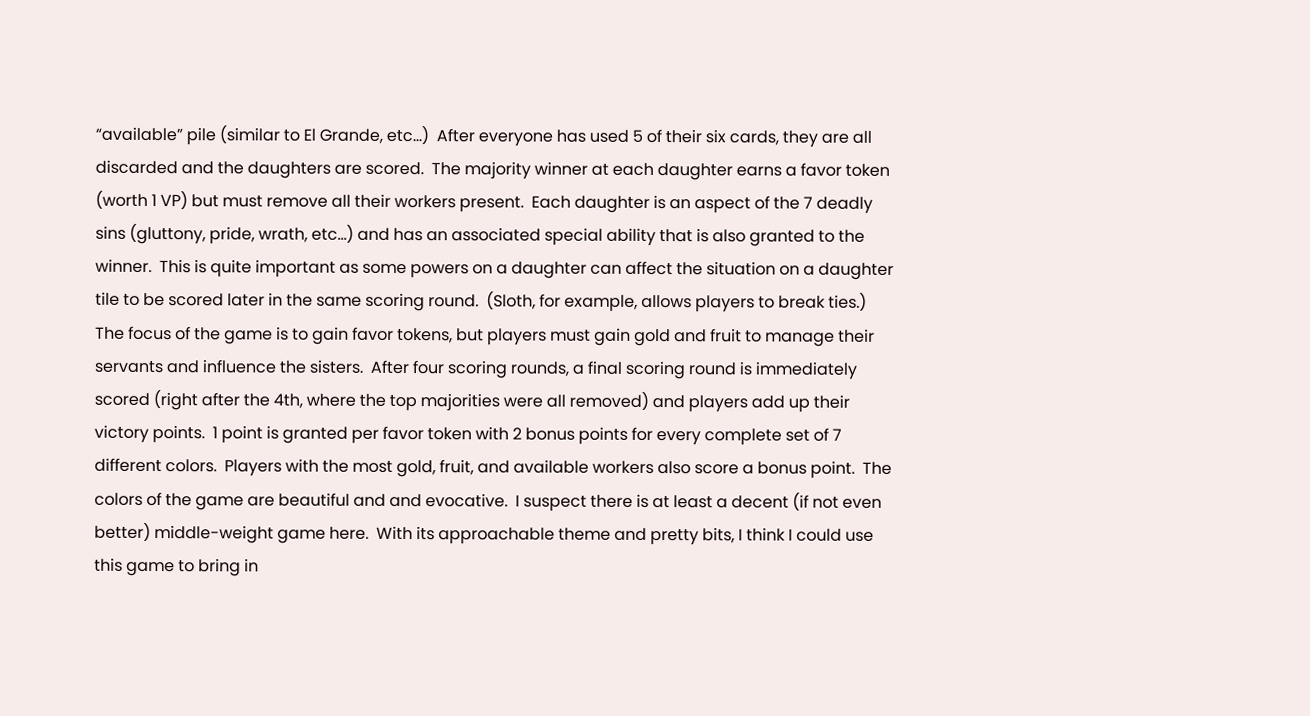“available” pile (similar to El Grande, etc…)  After everyone has used 5 of their six cards, they are all discarded and the daughters are scored.  The majority winner at each daughter earns a favor token (worth 1 VP) but must remove all their workers present.  Each daughter is an aspect of the 7 deadly sins (gluttony, pride, wrath, etc…) and has an associated special ability that is also granted to the winner.  This is quite important as some powers on a daughter can affect the situation on a daughter tile to be scored later in the same scoring round.  (Sloth, for example, allows players to break ties.)  The focus of the game is to gain favor tokens, but players must gain gold and fruit to manage their servants and influence the sisters.  After four scoring rounds, a final scoring round is immediately scored (right after the 4th, where the top majorities were all removed) and players add up their victory points.  1 point is granted per favor token with 2 bonus points for every complete set of 7 different colors.  Players with the most gold, fruit, and available workers also score a bonus point.  The colors of the game are beautiful and and evocative.  I suspect there is at least a decent (if not even better) middle-weight game here.  With its approachable theme and pretty bits, I think I could use this game to bring in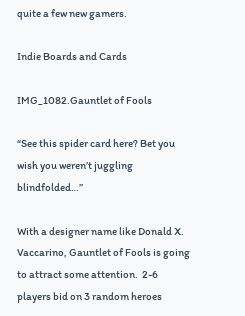quite a few new gamers.

Indie Boards and Cards

IMG_1082.Gauntlet of Fools

“See this spider card here? Bet you wish you weren’t juggling blindfolded…”

With a designer name like Donald X. Vaccarino, Gauntlet of Fools is going to attract some attention.  2-6 players bid on 3 random heroes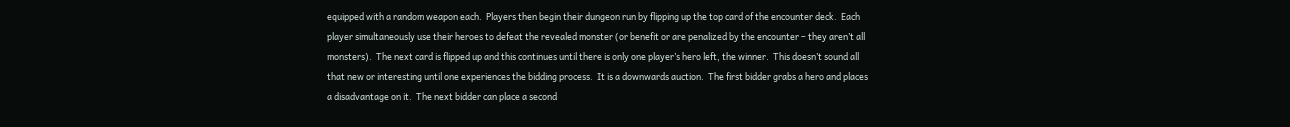equipped with a random weapon each.  Players then begin their dungeon run by flipping up the top card of the encounter deck.  Each player simultaneously use their heroes to defeat the revealed monster (or benefit or are penalized by the encounter – they aren’t all monsters).  The next card is flipped up and this continues until there is only one player’s hero left, the winner.  This doesn’t sound all that new or interesting until one experiences the bidding process.  It is a downwards auction.  The first bidder grabs a hero and places a disadvantage on it.  The next bidder can place a second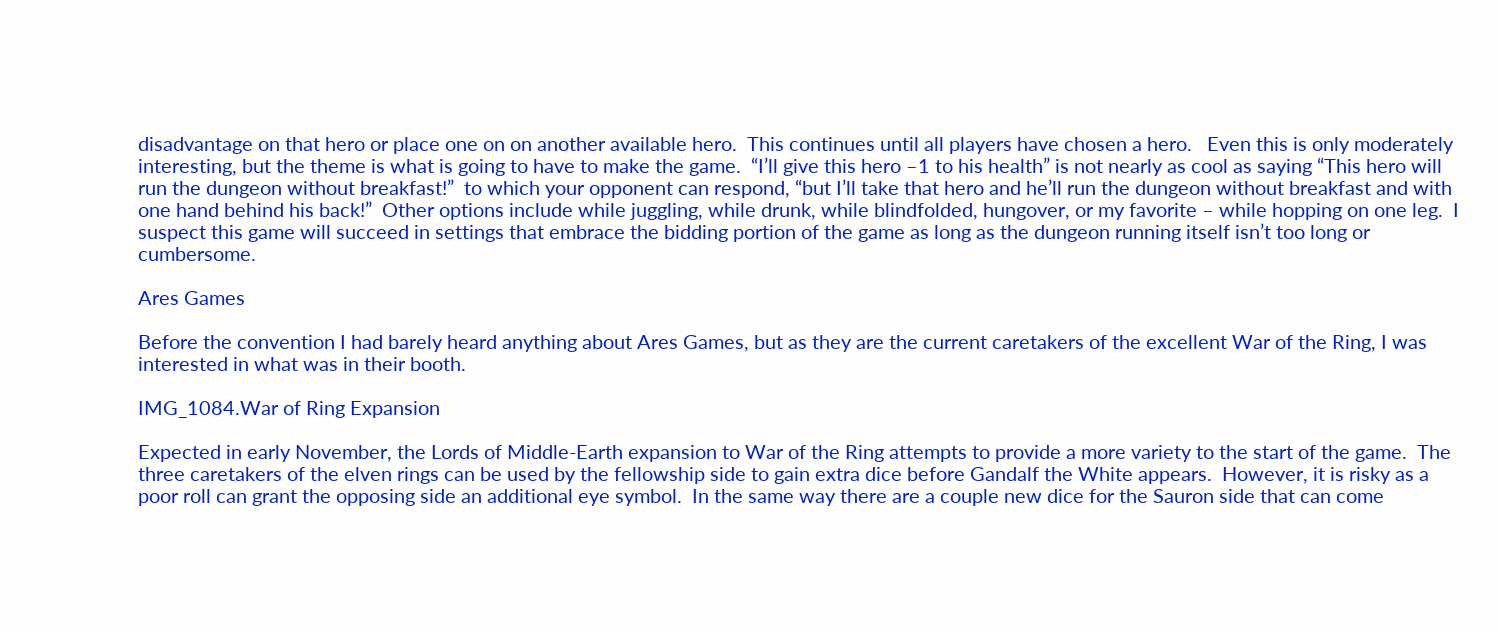disadvantage on that hero or place one on on another available hero.  This continues until all players have chosen a hero.   Even this is only moderately interesting, but the theme is what is going to have to make the game.  “I’ll give this hero –1 to his health” is not nearly as cool as saying “This hero will run the dungeon without breakfast!”  to which your opponent can respond, “but I’ll take that hero and he’ll run the dungeon without breakfast and with one hand behind his back!”  Other options include while juggling, while drunk, while blindfolded, hungover, or my favorite – while hopping on one leg.  I suspect this game will succeed in settings that embrace the bidding portion of the game as long as the dungeon running itself isn’t too long or cumbersome.

Ares Games

Before the convention I had barely heard anything about Ares Games, but as they are the current caretakers of the excellent War of the Ring, I was interested in what was in their booth.

IMG_1084.War of Ring Expansion

Expected in early November, the Lords of Middle-Earth expansion to War of the Ring attempts to provide a more variety to the start of the game.  The three caretakers of the elven rings can be used by the fellowship side to gain extra dice before Gandalf the White appears.  However, it is risky as a poor roll can grant the opposing side an additional eye symbol.  In the same way there are a couple new dice for the Sauron side that can come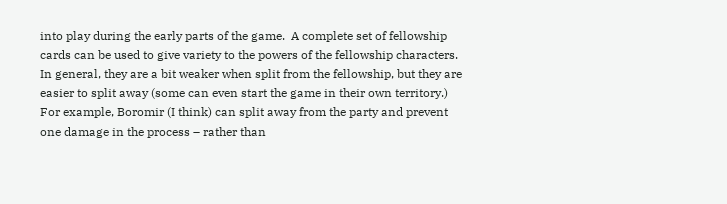into play during the early parts of the game.  A complete set of fellowship cards can be used to give variety to the powers of the fellowship characters.  In general, they are a bit weaker when split from the fellowship, but they are easier to split away (some can even start the game in their own territory.)  For example, Boromir (I think) can split away from the party and prevent one damage in the process – rather than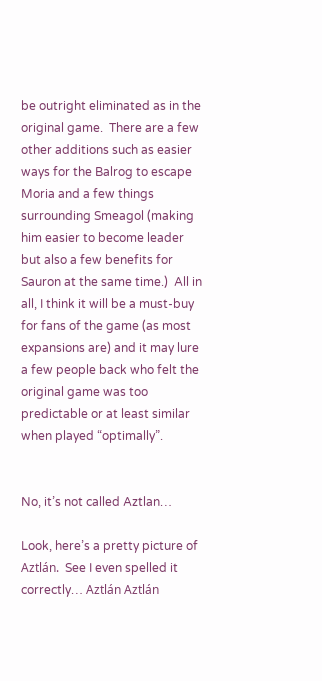be outright eliminated as in the original game.  There are a few other additions such as easier ways for the Balrog to escape Moria and a few things surrounding Smeagol (making him easier to become leader but also a few benefits for Sauron at the same time.)  All in all, I think it will be a must-buy for fans of the game (as most expansions are) and it may lure a few people back who felt the original game was too predictable or at least similar when played “optimally”.


No, it’s not called Aztlan…

Look, here’s a pretty picture of Aztlán.  See I even spelled it correctly… Aztlán Aztlán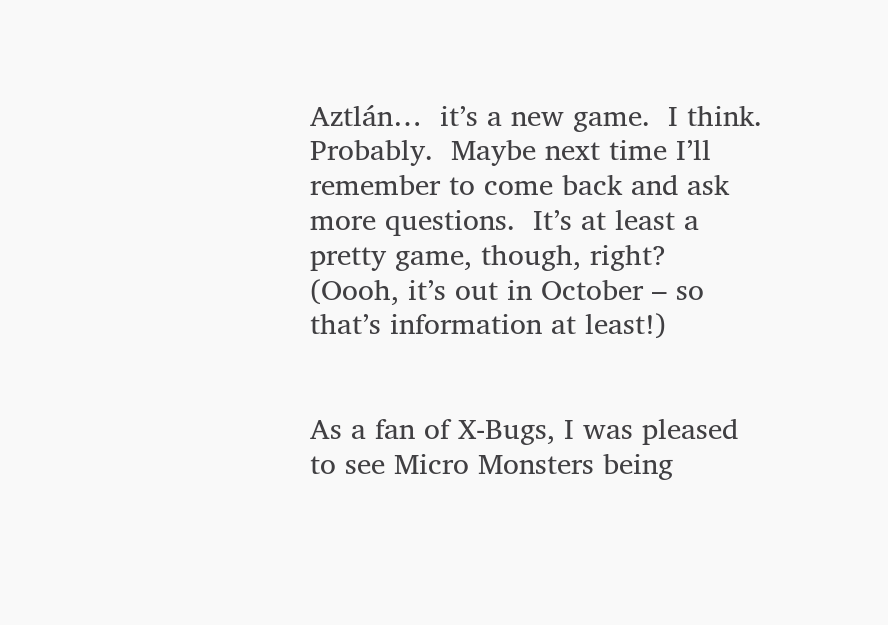Aztlán…  it’s a new game.  I think.  Probably.  Maybe next time I’ll remember to come back and ask more questions.  It’s at least a pretty game, though, right?  (Oooh, it’s out in October – so that’s information at least!)


As a fan of X-Bugs, I was pleased to see Micro Monsters being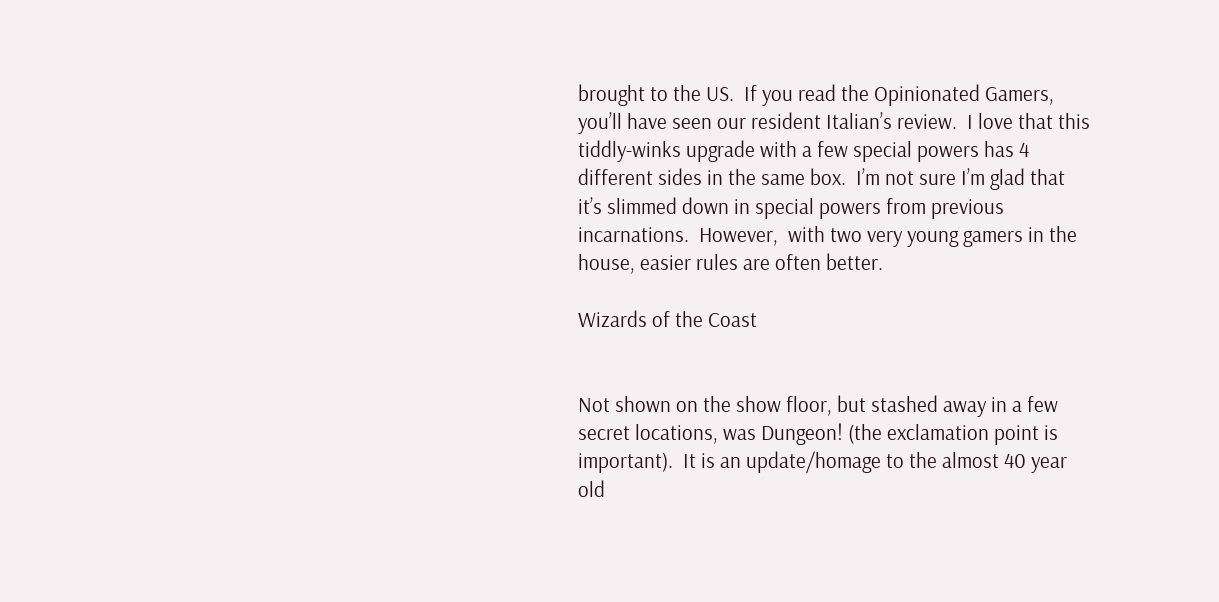brought to the US.  If you read the Opinionated Gamers, you’ll have seen our resident Italian’s review.  I love that this tiddly-winks upgrade with a few special powers has 4 different sides in the same box.  I’m not sure I’m glad that it’s slimmed down in special powers from previous incarnations.  However,  with two very young gamers in the house, easier rules are often better.

Wizards of the Coast


Not shown on the show floor, but stashed away in a few secret locations, was Dungeon! (the exclamation point is important).  It is an update/homage to the almost 40 year old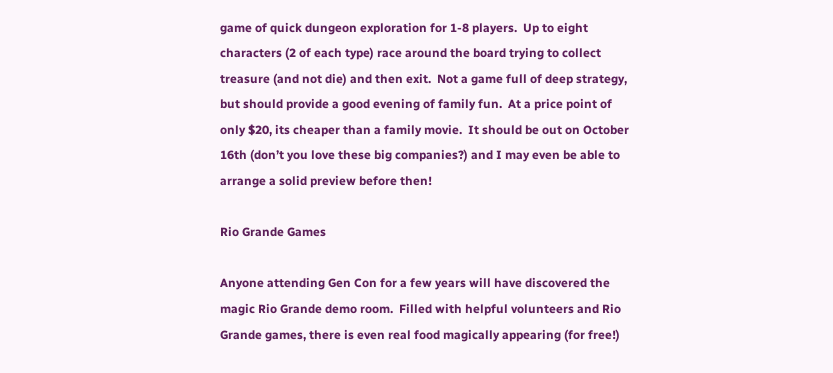game of quick dungeon exploration for 1-8 players.  Up to eight characters (2 of each type) race around the board trying to collect treasure (and not die) and then exit.  Not a game full of deep strategy, but should provide a good evening of family fun.  At a price point of only $20, its cheaper than a family movie.  It should be out on October 16th (don’t you love these big companies?) and I may even be able to arrange a solid preview before then!

Rio Grande Games

Anyone attending Gen Con for a few years will have discovered the magic Rio Grande demo room.  Filled with helpful volunteers and Rio Grande games, there is even real food magically appearing (for free!)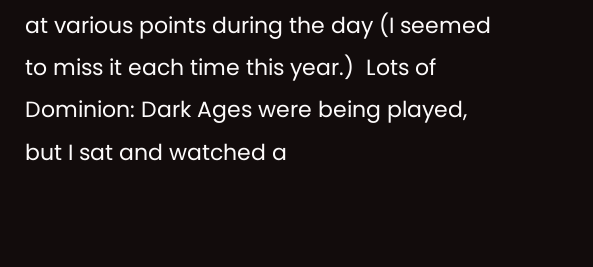at various points during the day (I seemed to miss it each time this year.)  Lots of Dominion: Dark Ages were being played, but I sat and watched a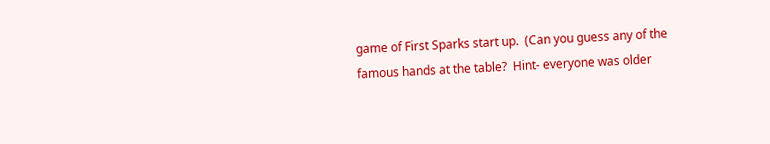game of First Sparks start up.  (Can you guess any of the famous hands at the table?  Hint- everyone was older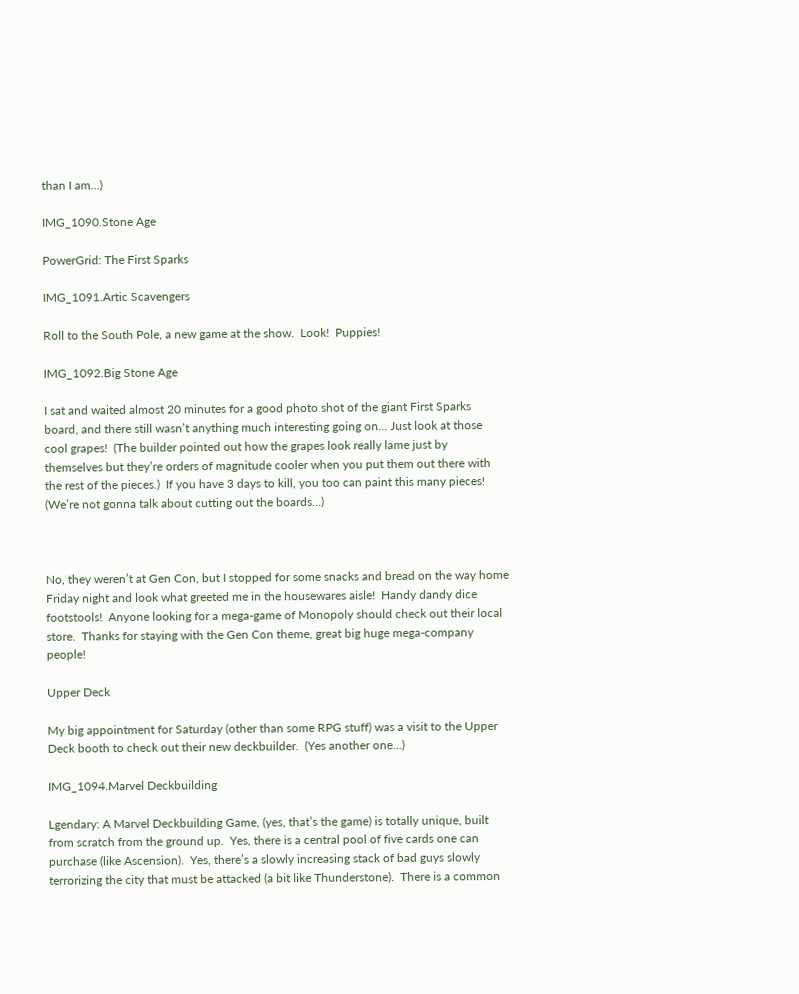than I am…)

IMG_1090.Stone Age

PowerGrid: The First Sparks

IMG_1091.Artic Scavengers

Roll to the South Pole, a new game at the show.  Look!  Puppies!

IMG_1092.Big Stone Age

I sat and waited almost 20 minutes for a good photo shot of the giant First Sparks board, and there still wasn’t anything much interesting going on… Just look at those cool grapes!  (The builder pointed out how the grapes look really lame just by themselves but they’re orders of magnitude cooler when you put them out there with the rest of the pieces.)  If you have 3 days to kill, you too can paint this many pieces!  (We’re not gonna talk about cutting out the boards…)



No, they weren’t at Gen Con, but I stopped for some snacks and bread on the way home Friday night and look what greeted me in the housewares aisle!  Handy dandy dice footstools!  Anyone looking for a mega-game of Monopoly should check out their local store.  Thanks for staying with the Gen Con theme, great big huge mega-company people!

Upper Deck

My big appointment for Saturday (other than some RPG stuff) was a visit to the Upper Deck booth to check out their new deckbuilder.  (Yes another one…)

IMG_1094.Marvel Deckbuilding

Lgendary: A Marvel Deckbuilding Game, (yes, that’s the game) is totally unique, built from scratch from the ground up.  Yes, there is a central pool of five cards one can purchase (like Ascension).  Yes, there’s a slowly increasing stack of bad guys slowly terrorizing the city that must be attacked (a bit like Thunderstone).  There is a common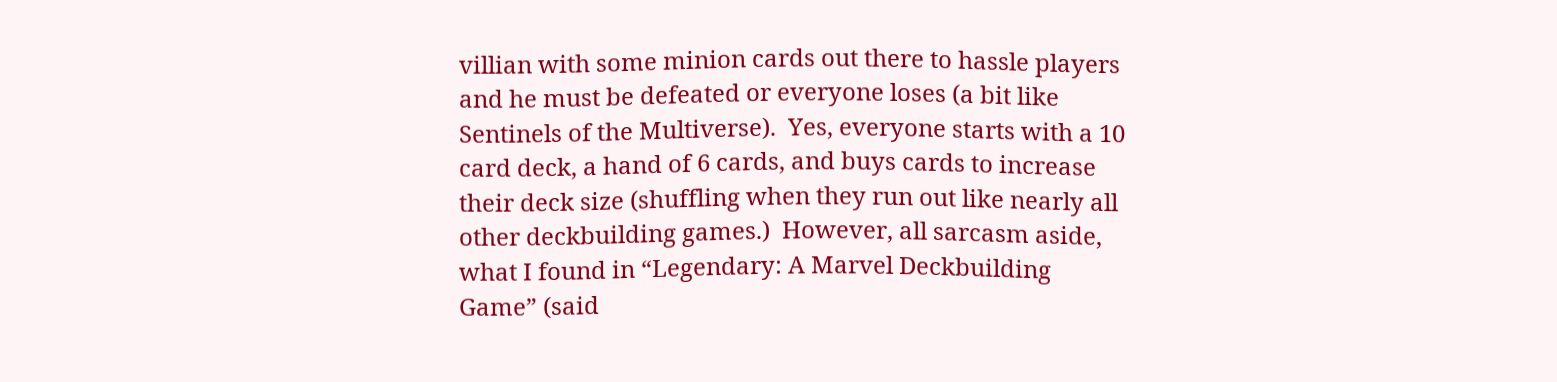villian with some minion cards out there to hassle players and he must be defeated or everyone loses (a bit like Sentinels of the Multiverse).  Yes, everyone starts with a 10 card deck, a hand of 6 cards, and buys cards to increase their deck size (shuffling when they run out like nearly all other deckbuilding games.)  However, all sarcasm aside, what I found in “Legendary: A Marvel Deckbuilding Game” (said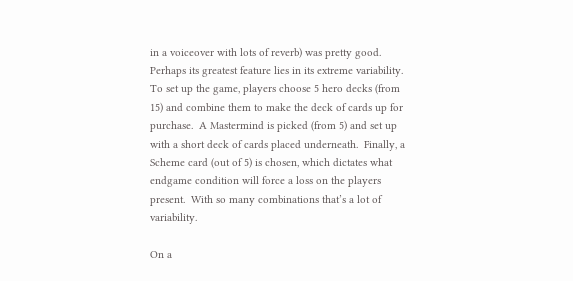in a voiceover with lots of reverb) was pretty good.  Perhaps its greatest feature lies in its extreme variability.  To set up the game, players choose 5 hero decks (from 15) and combine them to make the deck of cards up for purchase.  A Mastermind is picked (from 5) and set up with a short deck of cards placed underneath.  Finally, a Scheme card (out of 5) is chosen, which dictates what endgame condition will force a loss on the players present.  With so many combinations that’s a lot of variability.

On a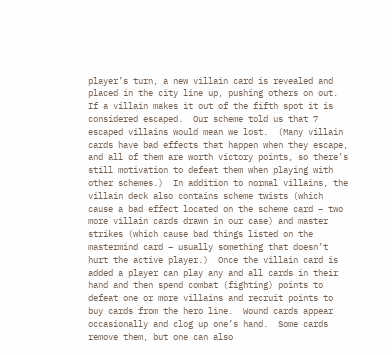player’s turn, a new villain card is revealed and placed in the city line up, pushing others on out.  If a villain makes it out of the fifth spot it is considered escaped.  Our scheme told us that 7 escaped villains would mean we lost.  (Many villain cards have bad effects that happen when they escape, and all of them are worth victory points, so there’s still motivation to defeat them when playing with other schemes.)  In addition to normal villains, the villain deck also contains scheme twists (which cause a bad effect located on the scheme card – two more villain cards drawn in our case) and master strikes (which cause bad things listed on the mastermind card – usually something that doesn’t hurt the active player.)  Once the villain card is added a player can play any and all cards in their hand and then spend combat (fighting) points to defeat one or more villains and recruit points to buy cards from the hero line.  Wound cards appear occasionally and clog up one’s hand.  Some cards remove them, but one can also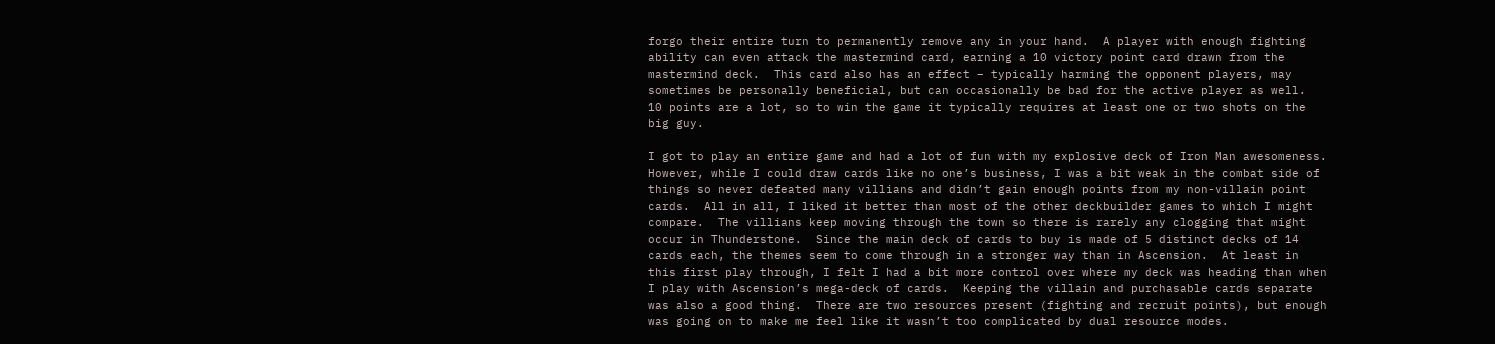forgo their entire turn to permanently remove any in your hand.  A player with enough fighting ability can even attack the mastermind card, earning a 10 victory point card drawn from the mastermind deck.  This card also has an effect – typically harming the opponent players, may sometimes be personally beneficial, but can occasionally be bad for the active player as well.  10 points are a lot, so to win the game it typically requires at least one or two shots on the big guy.

I got to play an entire game and had a lot of fun with my explosive deck of Iron Man awesomeness.  However, while I could draw cards like no one’s business, I was a bit weak in the combat side of things so never defeated many villians and didn’t gain enough points from my non-villain point cards.  All in all, I liked it better than most of the other deckbuilder games to which I might compare.  The villians keep moving through the town so there is rarely any clogging that might occur in Thunderstone.  Since the main deck of cards to buy is made of 5 distinct decks of 14 cards each, the themes seem to come through in a stronger way than in Ascension.  At least in this first play through, I felt I had a bit more control over where my deck was heading than when I play with Ascension’s mega-deck of cards.  Keeping the villain and purchasable cards separate was also a good thing.  There are two resources present (fighting and recruit points), but enough was going on to make me feel like it wasn’t too complicated by dual resource modes.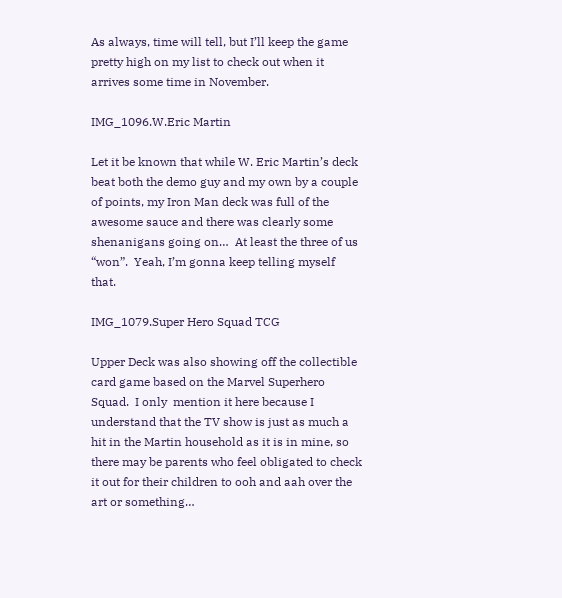As always, time will tell, but I’ll keep the game pretty high on my list to check out when it arrives some time in November.

IMG_1096.W.Eric Martin

Let it be known that while W. Eric Martin’s deck beat both the demo guy and my own by a couple of points, my Iron Man deck was full of the awesome sauce and there was clearly some shenanigans going on…  At least the three of us “won”.  Yeah, I’m gonna keep telling myself that.

IMG_1079.Super Hero Squad TCG

Upper Deck was also showing off the collectible card game based on the Marvel Superhero Squad.  I only  mention it here because I understand that the TV show is just as much a hit in the Martin household as it is in mine, so there may be parents who feel obligated to check it out for their children to ooh and aah over the art or something…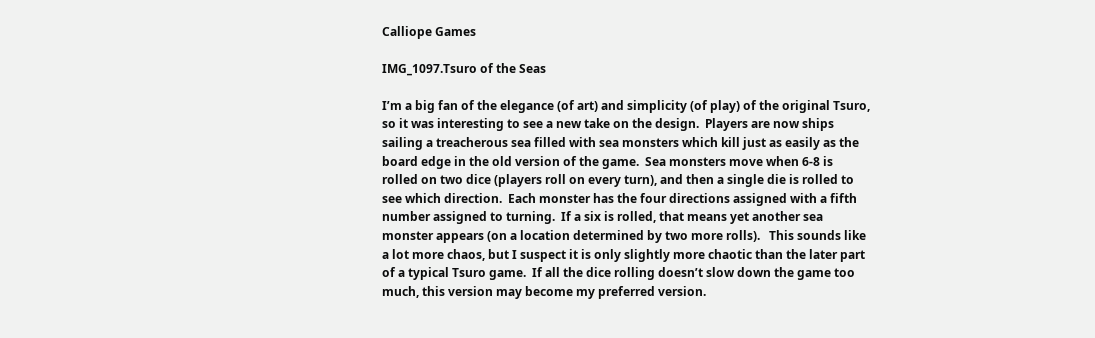Calliope Games

IMG_1097.Tsuro of the Seas

I’m a big fan of the elegance (of art) and simplicity (of play) of the original Tsuro, so it was interesting to see a new take on the design.  Players are now ships sailing a treacherous sea filled with sea monsters which kill just as easily as the board edge in the old version of the game.  Sea monsters move when 6-8 is rolled on two dice (players roll on every turn), and then a single die is rolled to see which direction.  Each monster has the four directions assigned with a fifth number assigned to turning.  If a six is rolled, that means yet another sea monster appears (on a location determined by two more rolls).   This sounds like a lot more chaos, but I suspect it is only slightly more chaotic than the later part of a typical Tsuro game.  If all the dice rolling doesn’t slow down the game too much, this version may become my preferred version.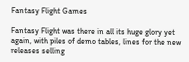Fantasy Flight Games

Fantasy Flight was there in all its huge glory yet again, with piles of demo tables, lines for the new releases selling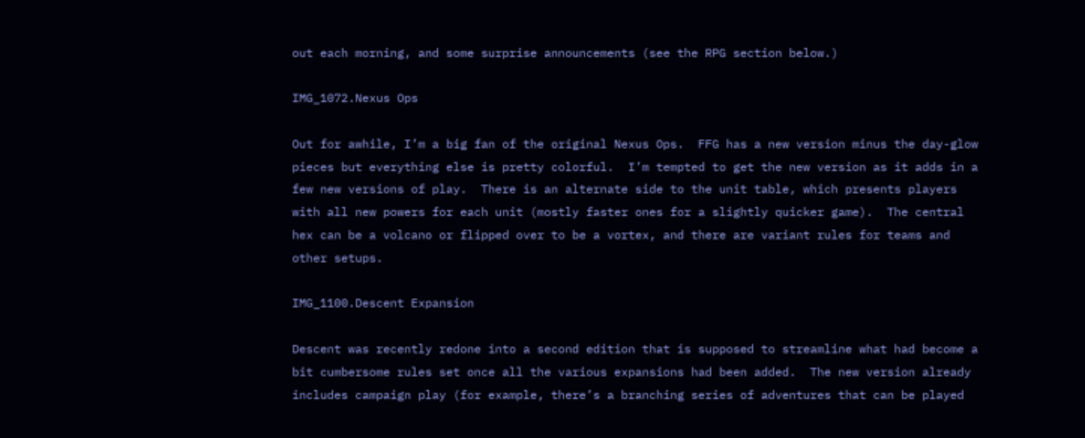out each morning, and some surprise announcements (see the RPG section below.)

IMG_1072.Nexus Ops

Out for awhile, I’m a big fan of the original Nexus Ops.  FFG has a new version minus the day-glow pieces but everything else is pretty colorful.  I’m tempted to get the new version as it adds in a few new versions of play.  There is an alternate side to the unit table, which presents players with all new powers for each unit (mostly faster ones for a slightly quicker game).  The central hex can be a volcano or flipped over to be a vortex, and there are variant rules for teams and other setups.

IMG_1100.Descent Expansion

Descent was recently redone into a second edition that is supposed to streamline what had become a bit cumbersome rules set once all the various expansions had been added.  The new version already includes campaign play (for example, there’s a branching series of adventures that can be played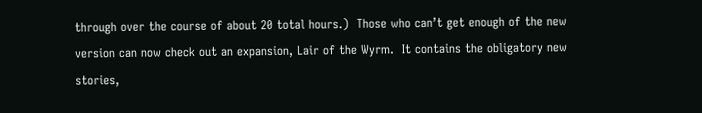through over the course of about 20 total hours.)  Those who can’t get enough of the new version can now check out an expansion, Lair of the Wyrm.  It contains the obligatory new stories,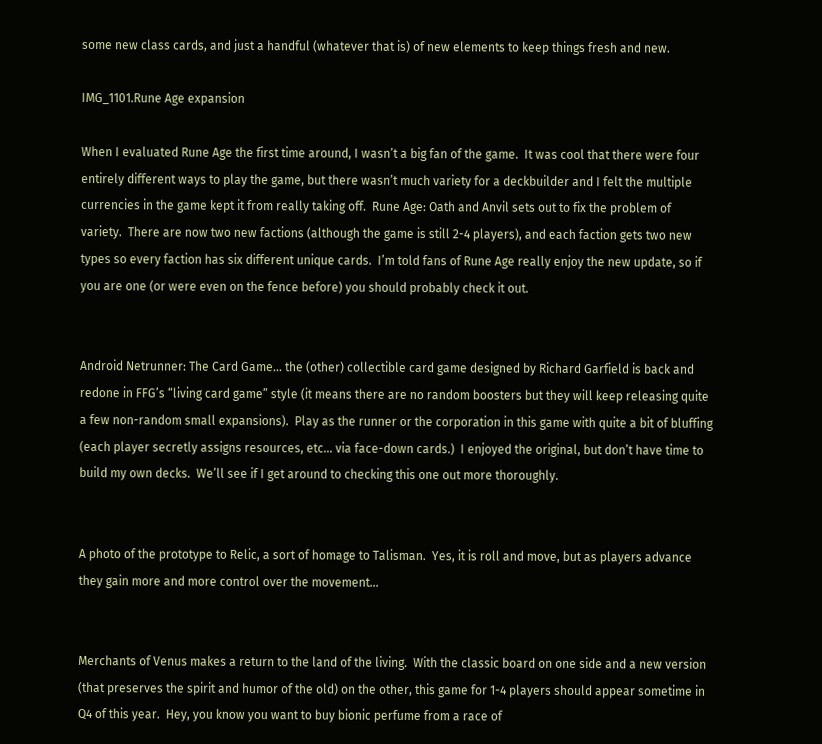some new class cards, and just a handful (whatever that is) of new elements to keep things fresh and new.

IMG_1101.Rune Age expansion

When I evaluated Rune Age the first time around, I wasn’t a big fan of the game.  It was cool that there were four entirely different ways to play the game, but there wasn’t much variety for a deckbuilder and I felt the multiple currencies in the game kept it from really taking off.  Rune Age: Oath and Anvil sets out to fix the problem of variety.  There are now two new factions (although the game is still 2-4 players), and each faction gets two new types so every faction has six different unique cards.  I’m told fans of Rune Age really enjoy the new update, so if you are one (or were even on the fence before) you should probably check it out.


Android Netrunner: The Card Game… the (other) collectible card game designed by Richard Garfield is back and redone in FFG’s “living card game” style (it means there are no random boosters but they will keep releasing quite a few non-random small expansions).  Play as the runner or the corporation in this game with quite a bit of bluffing (each player secretly assigns resources, etc… via face-down cards.)  I enjoyed the original, but don’t have time to build my own decks.  We’ll see if I get around to checking this one out more thoroughly.


A photo of the prototype to Relic, a sort of homage to Talisman.  Yes, it is roll and move, but as players advance they gain more and more control over the movement…


Merchants of Venus makes a return to the land of the living.  With the classic board on one side and a new version (that preserves the spirit and humor of the old) on the other, this game for 1-4 players should appear sometime in Q4 of this year.  Hey, you know you want to buy bionic perfume from a race of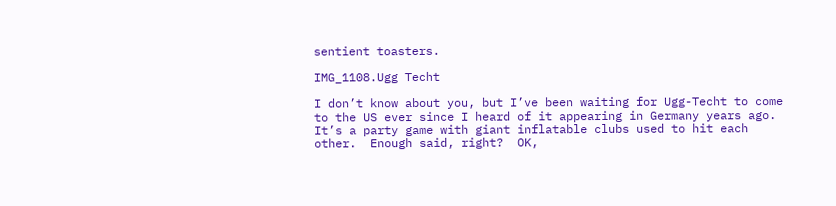sentient toasters.

IMG_1108.Ugg Techt

I don’t know about you, but I’ve been waiting for Ugg-Techt to come to the US ever since I heard of it appearing in Germany years ago.  It’s a party game with giant inflatable clubs used to hit each other.  Enough said, right?  OK,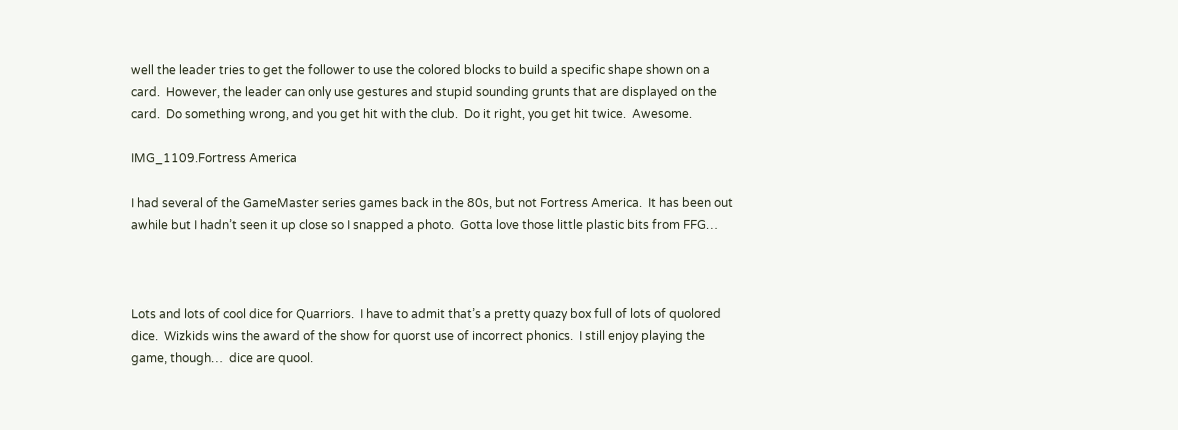well the leader tries to get the follower to use the colored blocks to build a specific shape shown on a card.  However, the leader can only use gestures and stupid sounding grunts that are displayed on the card.  Do something wrong, and you get hit with the club.  Do it right, you get hit twice.  Awesome.

IMG_1109.Fortress America

I had several of the GameMaster series games back in the 80s, but not Fortress America.  It has been out awhile but I hadn’t seen it up close so I snapped a photo.  Gotta love those little plastic bits from FFG…



Lots and lots of cool dice for Quarriors.  I have to admit that’s a pretty quazy box full of lots of quolored dice.  Wizkids wins the award of the show for quorst use of incorrect phonics.  I still enjoy playing the game, though…  dice are quool.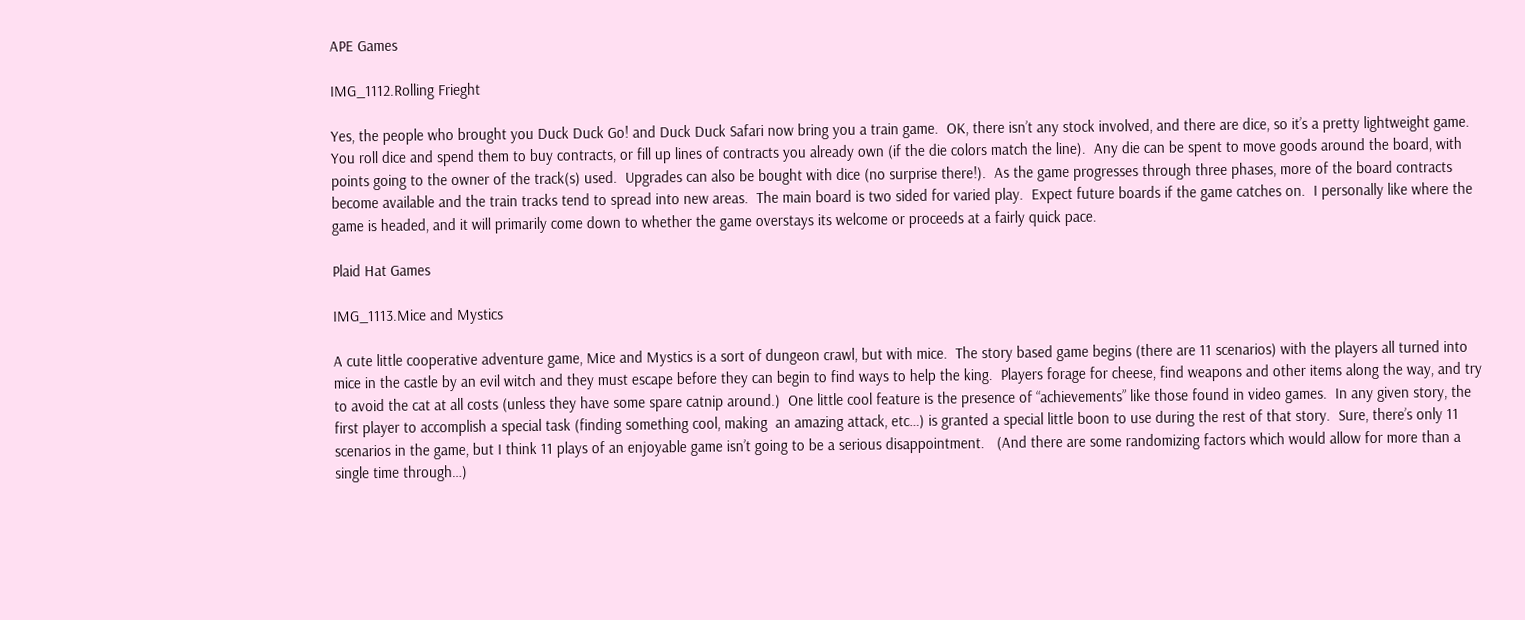APE Games

IMG_1112.Rolling Frieght

Yes, the people who brought you Duck Duck Go! and Duck Duck Safari now bring you a train game.  OK, there isn’t any stock involved, and there are dice, so it’s a pretty lightweight game.  You roll dice and spend them to buy contracts, or fill up lines of contracts you already own (if the die colors match the line).  Any die can be spent to move goods around the board, with points going to the owner of the track(s) used.  Upgrades can also be bought with dice (no surprise there!).  As the game progresses through three phases, more of the board contracts become available and the train tracks tend to spread into new areas.  The main board is two sided for varied play.  Expect future boards if the game catches on.  I personally like where the game is headed, and it will primarily come down to whether the game overstays its welcome or proceeds at a fairly quick pace.

Plaid Hat Games

IMG_1113.Mice and Mystics

A cute little cooperative adventure game, Mice and Mystics is a sort of dungeon crawl, but with mice.  The story based game begins (there are 11 scenarios) with the players all turned into mice in the castle by an evil witch and they must escape before they can begin to find ways to help the king.  Players forage for cheese, find weapons and other items along the way, and try to avoid the cat at all costs (unless they have some spare catnip around.)  One little cool feature is the presence of “achievements” like those found in video games.  In any given story, the first player to accomplish a special task (finding something cool, making  an amazing attack, etc…) is granted a special little boon to use during the rest of that story.  Sure, there’s only 11 scenarios in the game, but I think 11 plays of an enjoyable game isn’t going to be a serious disappointment.   (And there are some randomizing factors which would allow for more than a single time through…)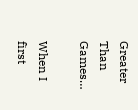Greater Than Games…

When I first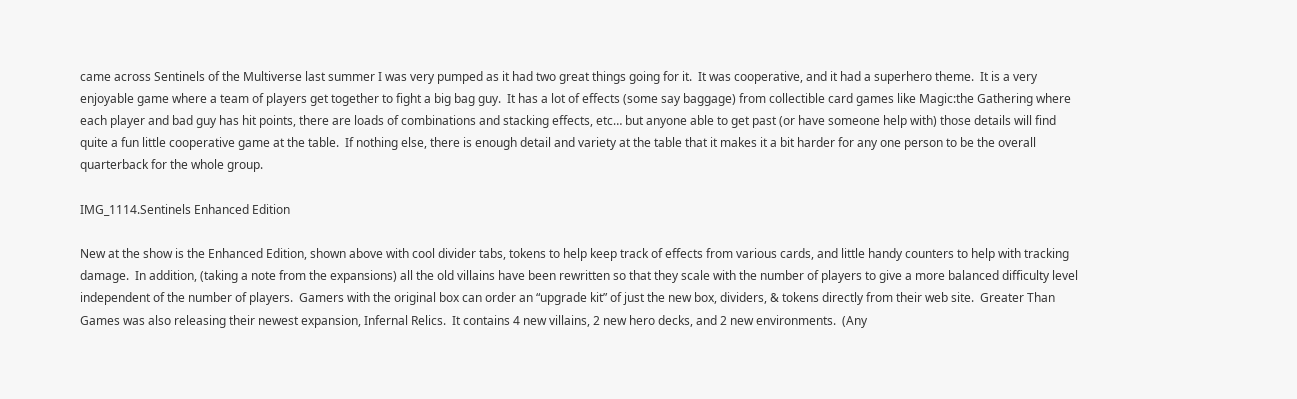came across Sentinels of the Multiverse last summer I was very pumped as it had two great things going for it.  It was cooperative, and it had a superhero theme.  It is a very enjoyable game where a team of players get together to fight a big bag guy.  It has a lot of effects (some say baggage) from collectible card games like Magic:the Gathering where each player and bad guy has hit points, there are loads of combinations and stacking effects, etc… but anyone able to get past (or have someone help with) those details will find quite a fun little cooperative game at the table.  If nothing else, there is enough detail and variety at the table that it makes it a bit harder for any one person to be the overall quarterback for the whole group.

IMG_1114.Sentinels Enhanced Edition

New at the show is the Enhanced Edition, shown above with cool divider tabs, tokens to help keep track of effects from various cards, and little handy counters to help with tracking damage.  In addition, (taking a note from the expansions) all the old villains have been rewritten so that they scale with the number of players to give a more balanced difficulty level independent of the number of players.  Gamers with the original box can order an “upgrade kit” of just the new box, dividers, & tokens directly from their web site.  Greater Than Games was also releasing their newest expansion, Infernal Relics.  It contains 4 new villains, 2 new hero decks, and 2 new environments.  (Any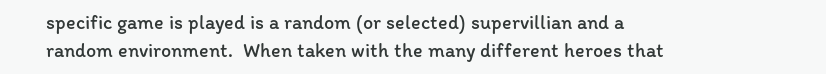specific game is played is a random (or selected) supervillian and a random environment.  When taken with the many different heroes that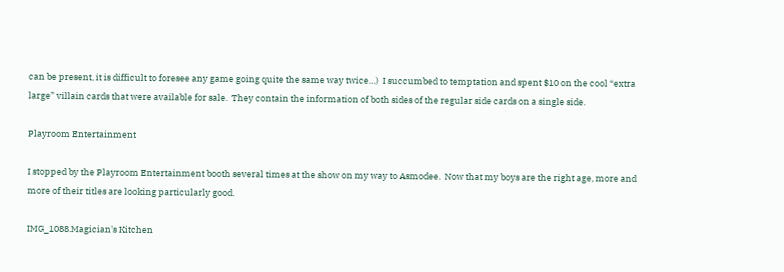can be present, it is difficult to foresee any game going quite the same way twice…)  I succumbed to temptation and spent $10 on the cool “extra large” villain cards that were available for sale.  They contain the information of both sides of the regular side cards on a single side.

Playroom Entertainment

I stopped by the Playroom Entertainment booth several times at the show on my way to Asmodee.  Now that my boys are the right age, more and more of their titles are looking particularly good.

IMG_1088.Magician's Kitchen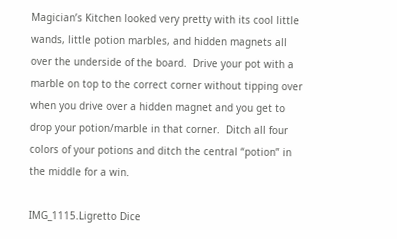Magician’s Kitchen looked very pretty with its cool little wands, little potion marbles, and hidden magnets all over the underside of the board.  Drive your pot with a marble on top to the correct corner without tipping over when you drive over a hidden magnet and you get to drop your potion/marble in that corner.  Ditch all four colors of your potions and ditch the central “potion” in the middle for a win.

IMG_1115.Ligretto Dice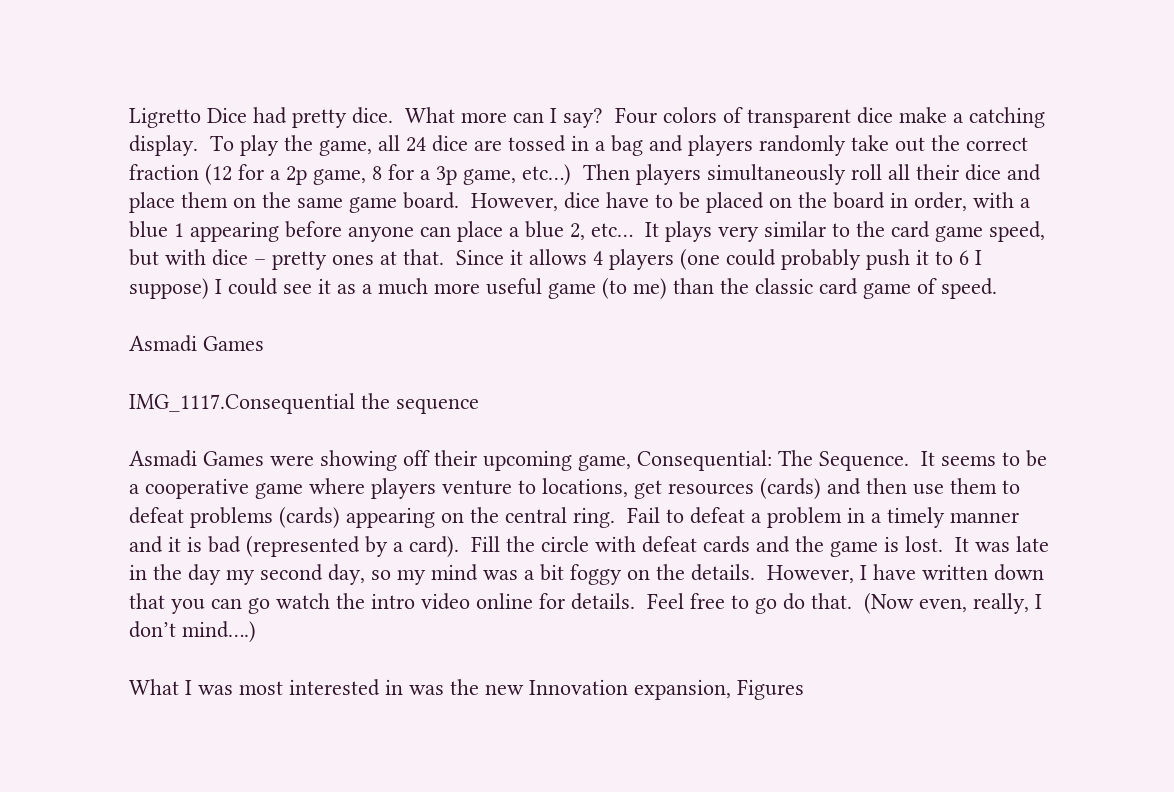Ligretto Dice had pretty dice.  What more can I say?  Four colors of transparent dice make a catching display.  To play the game, all 24 dice are tossed in a bag and players randomly take out the correct fraction (12 for a 2p game, 8 for a 3p game, etc…)  Then players simultaneously roll all their dice and place them on the same game board.  However, dice have to be placed on the board in order, with a blue 1 appearing before anyone can place a blue 2, etc…  It plays very similar to the card game speed, but with dice – pretty ones at that.  Since it allows 4 players (one could probably push it to 6 I suppose) I could see it as a much more useful game (to me) than the classic card game of speed.

Asmadi Games

IMG_1117.Consequential the sequence

Asmadi Games were showing off their upcoming game, Consequential: The Sequence.  It seems to be a cooperative game where players venture to locations, get resources (cards) and then use them to defeat problems (cards) appearing on the central ring.  Fail to defeat a problem in a timely manner and it is bad (represented by a card).  Fill the circle with defeat cards and the game is lost.  It was late in the day my second day, so my mind was a bit foggy on the details.  However, I have written down that you can go watch the intro video online for details.  Feel free to go do that.  (Now even, really, I don’t mind….)

What I was most interested in was the new Innovation expansion, Figures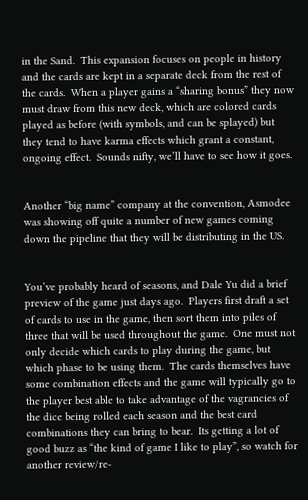in the Sand.  This expansion focuses on people in history and the cards are kept in a separate deck from the rest of the cards.  When a player gains a “sharing bonus” they now must draw from this new deck, which are colored cards played as before (with symbols, and can be splayed) but they tend to have karma effects which grant a constant, ongoing effect.  Sounds nifty, we’ll have to see how it goes.


Another “big name” company at the convention, Asmodee was showing off quite a number of new games coming down the pipeline that they will be distributing in the US.


You’ve probably heard of seasons, and Dale Yu did a brief preview of the game just days ago.  Players first draft a set of cards to use in the game, then sort them into piles of three that will be used throughout the game.  One must not only decide which cards to play during the game, but which phase to be using them.  The cards themselves have some combination effects and the game will typically go to the player best able to take advantage of the vagrancies of the dice being rolled each season and the best card combinations they can bring to bear.  Its getting a lot of good buzz as “the kind of game I like to play”, so watch for another review/re-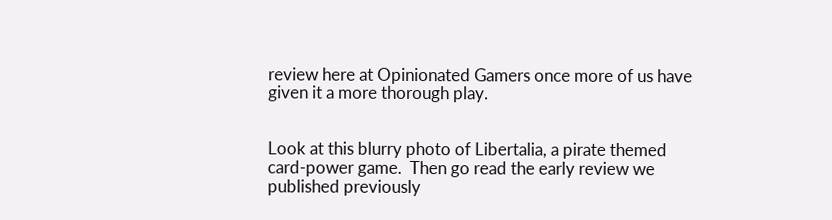review here at Opinionated Gamers once more of us have given it a more thorough play.


Look at this blurry photo of Libertalia, a pirate themed card-power game.  Then go read the early review we published previously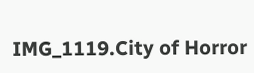IMG_1119.City of Horror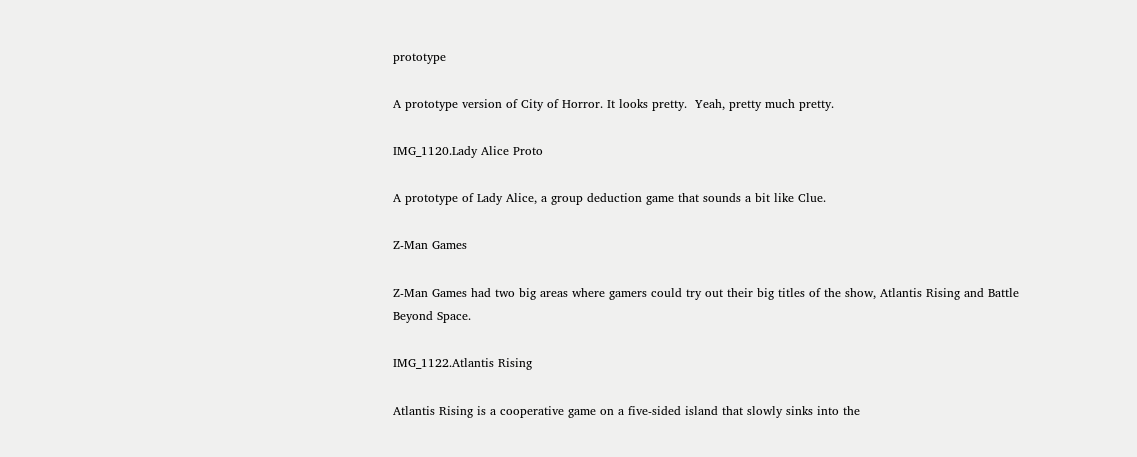prototype

A prototype version of City of Horror. It looks pretty.  Yeah, pretty much pretty.

IMG_1120.Lady Alice Proto

A prototype of Lady Alice, a group deduction game that sounds a bit like Clue.

Z-Man Games

Z-Man Games had two big areas where gamers could try out their big titles of the show, Atlantis Rising and Battle Beyond Space.

IMG_1122.Atlantis Rising

Atlantis Rising is a cooperative game on a five-sided island that slowly sinks into the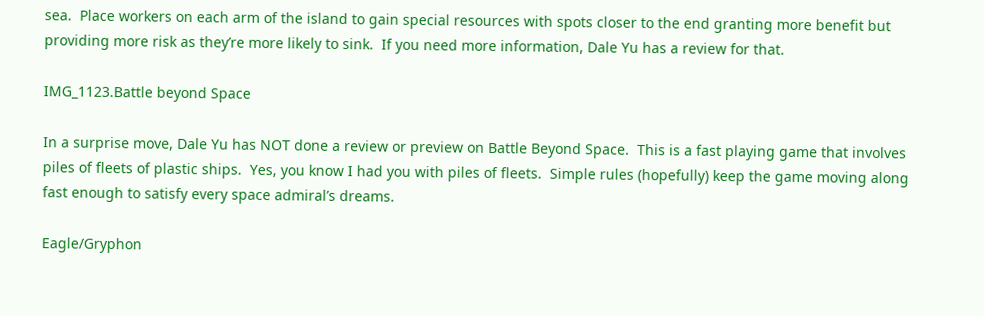sea.  Place workers on each arm of the island to gain special resources with spots closer to the end granting more benefit but providing more risk as they’re more likely to sink.  If you need more information, Dale Yu has a review for that.

IMG_1123.Battle beyond Space

In a surprise move, Dale Yu has NOT done a review or preview on Battle Beyond Space.  This is a fast playing game that involves piles of fleets of plastic ships.  Yes, you know I had you with piles of fleets.  Simple rules (hopefully) keep the game moving along fast enough to satisfy every space admiral’s dreams.

Eagle/Gryphon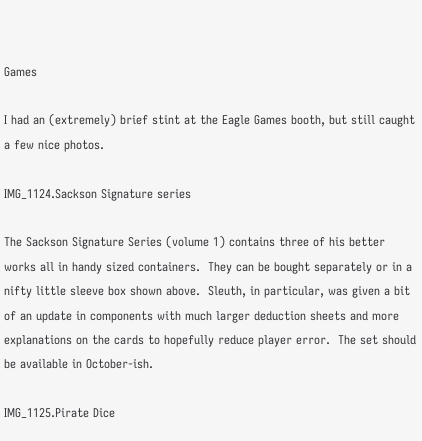Games

I had an (extremely) brief stint at the Eagle Games booth, but still caught a few nice photos.

IMG_1124.Sackson Signature series

The Sackson Signature Series (volume 1) contains three of his better works all in handy sized containers.  They can be bought separately or in a nifty little sleeve box shown above.  Sleuth, in particular, was given a bit of an update in components with much larger deduction sheets and more explanations on the cards to hopefully reduce player error.  The set should be available in October-ish.

IMG_1125.Pirate Dice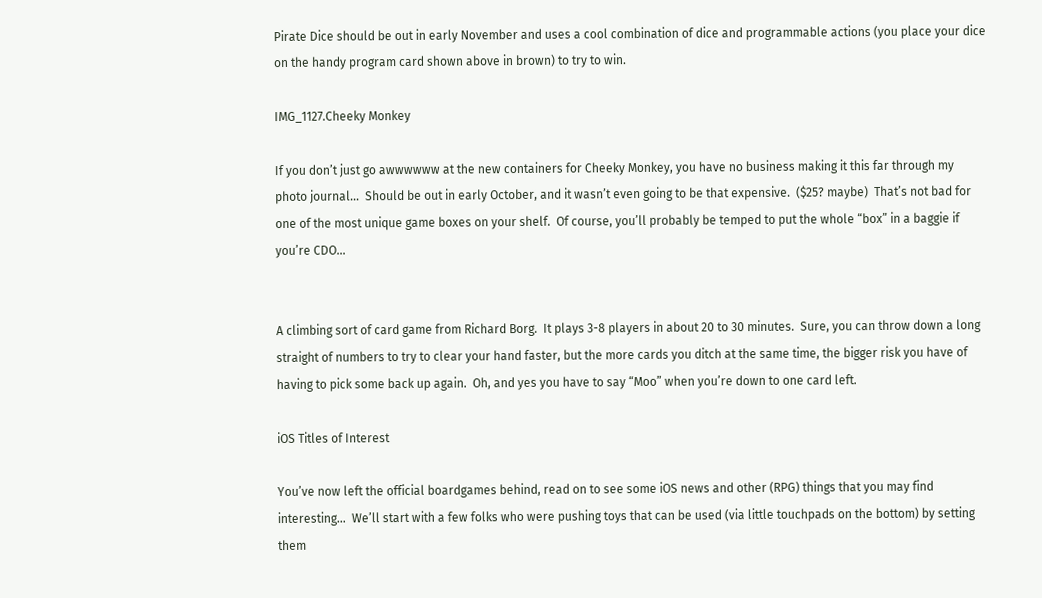Pirate Dice should be out in early November and uses a cool combination of dice and programmable actions (you place your dice on the handy program card shown above in brown) to try to win.

IMG_1127.Cheeky Monkey

If you don’t just go awwwwww at the new containers for Cheeky Monkey, you have no business making it this far through my photo journal…  Should be out in early October, and it wasn’t even going to be that expensive.  ($25? maybe)  That’s not bad for one of the most unique game boxes on your shelf.  Of course, you’ll probably be temped to put the whole “box” in a baggie if you’re CDO…


A climbing sort of card game from Richard Borg.  It plays 3-8 players in about 20 to 30 minutes.  Sure, you can throw down a long straight of numbers to try to clear your hand faster, but the more cards you ditch at the same time, the bigger risk you have of having to pick some back up again.  Oh, and yes you have to say “Moo” when you’re down to one card left.

iOS Titles of Interest

You’ve now left the official boardgames behind, read on to see some iOS news and other (RPG) things that you may find interesting…  We’ll start with a few folks who were pushing toys that can be used (via little touchpads on the bottom) by setting them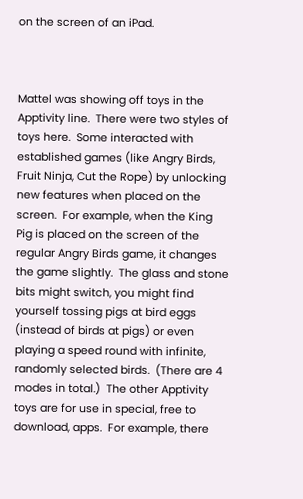on the screen of an iPad.



Mattel was showing off toys in the Apptivity line.  There were two styles of toys here.  Some interacted with established games (like Angry Birds, Fruit Ninja, Cut the Rope) by unlocking new features when placed on the screen.  For example, when the King Pig is placed on the screen of the regular Angry Birds game, it changes the game slightly.  The glass and stone bits might switch, you might find yourself tossing pigs at bird eggs (instead of birds at pigs) or even playing a speed round with infinite, randomly selected birds.  (There are 4 modes in total.)  The other Apptivity toys are for use in special, free to download, apps.  For example, there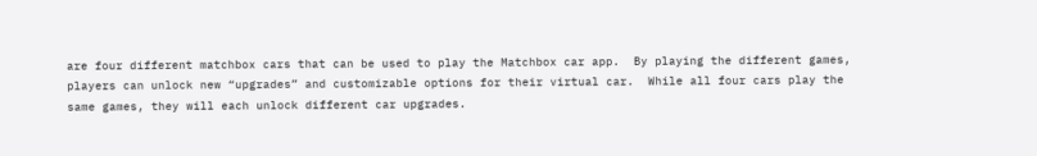are four different matchbox cars that can be used to play the Matchbox car app.  By playing the different games, players can unlock new “upgrades” and customizable options for their virtual car.  While all four cars play the same games, they will each unlock different car upgrades.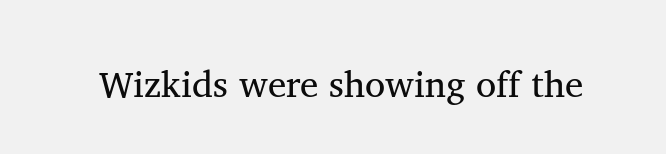Wizkids were showing off the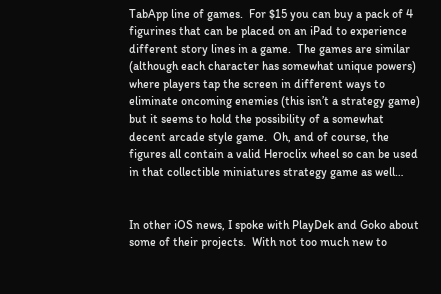TabApp line of games.  For $15 you can buy a pack of 4 figurines that can be placed on an iPad to experience different story lines in a game.  The games are similar (although each character has somewhat unique powers) where players tap the screen in different ways to eliminate oncoming enemies (this isn’t a strategy game) but it seems to hold the possibility of a somewhat decent arcade style game.  Oh, and of course, the figures all contain a valid Heroclix wheel so can be used in that collectible miniatures strategy game as well…


In other iOS news, I spoke with PlayDek and Goko about some of their projects.  With not too much new to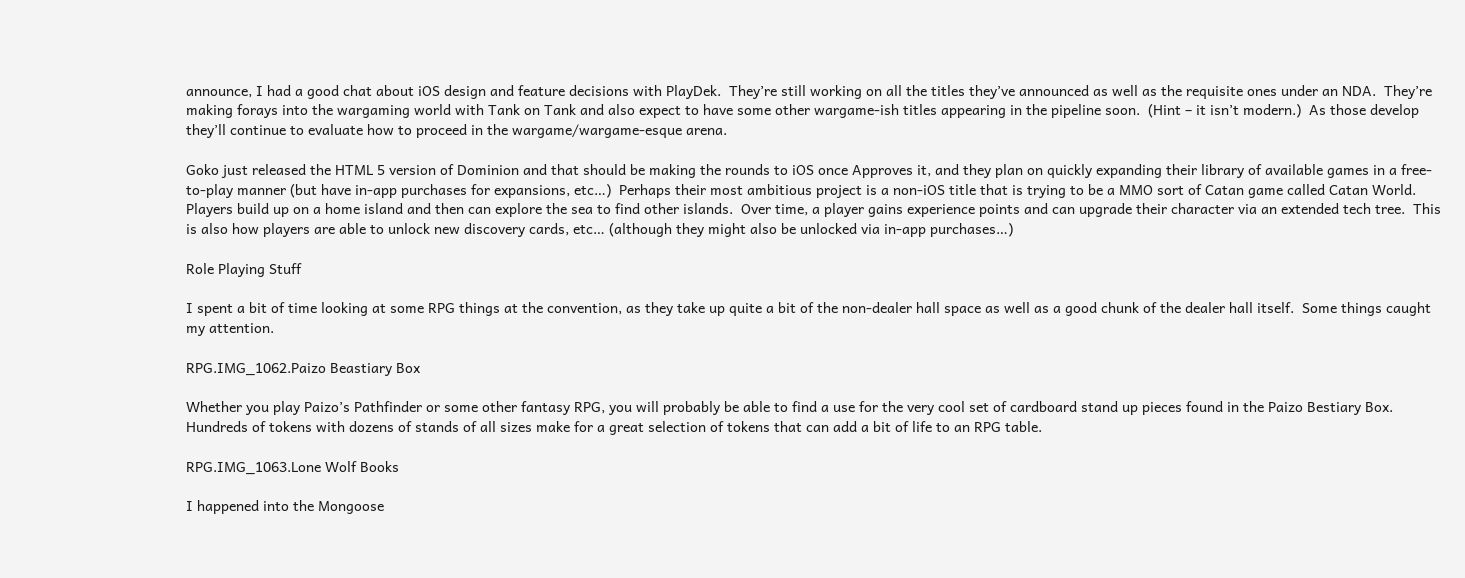announce, I had a good chat about iOS design and feature decisions with PlayDek.  They’re still working on all the titles they’ve announced as well as the requisite ones under an NDA.  They’re making forays into the wargaming world with Tank on Tank and also expect to have some other wargame-ish titles appearing in the pipeline soon.  (Hint – it isn’t modern.)  As those develop they’ll continue to evaluate how to proceed in the wargame/wargame-esque arena.

Goko just released the HTML 5 version of Dominion and that should be making the rounds to iOS once Approves it, and they plan on quickly expanding their library of available games in a free-to-play manner (but have in-app purchases for expansions, etc…)  Perhaps their most ambitious project is a non-iOS title that is trying to be a MMO sort of Catan game called Catan World.  Players build up on a home island and then can explore the sea to find other islands.  Over time, a player gains experience points and can upgrade their character via an extended tech tree.  This is also how players are able to unlock new discovery cards, etc… (although they might also be unlocked via in-app purchases…)

Role Playing Stuff

I spent a bit of time looking at some RPG things at the convention, as they take up quite a bit of the non-dealer hall space as well as a good chunk of the dealer hall itself.  Some things caught my attention.

RPG.IMG_1062.Paizo Beastiary Box

Whether you play Paizo’s Pathfinder or some other fantasy RPG, you will probably be able to find a use for the very cool set of cardboard stand up pieces found in the Paizo Bestiary Box.  Hundreds of tokens with dozens of stands of all sizes make for a great selection of tokens that can add a bit of life to an RPG table.

RPG.IMG_1063.Lone Wolf Books

I happened into the Mongoose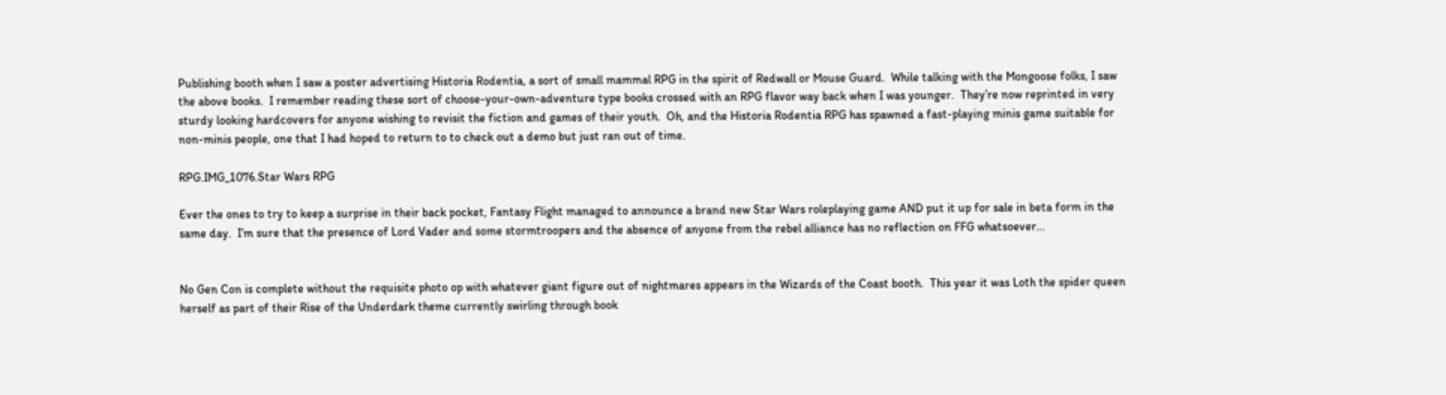Publishing booth when I saw a poster advertising Historia Rodentia, a sort of small mammal RPG in the spirit of Redwall or Mouse Guard.  While talking with the Mongoose folks, I saw the above books.  I remember reading these sort of choose-your-own-adventure type books crossed with an RPG flavor way back when I was younger.  They’re now reprinted in very sturdy looking hardcovers for anyone wishing to revisit the fiction and games of their youth.  Oh, and the Historia Rodentia RPG has spawned a fast-playing minis game suitable for non-minis people, one that I had hoped to return to to check out a demo but just ran out of time.

RPG.IMG_1076.Star Wars RPG

Ever the ones to try to keep a surprise in their back pocket, Fantasy Flight managed to announce a brand new Star Wars roleplaying game AND put it up for sale in beta form in the same day.  I’m sure that the presence of Lord Vader and some stormtroopers and the absence of anyone from the rebel alliance has no reflection on FFG whatsoever…


No Gen Con is complete without the requisite photo op with whatever giant figure out of nightmares appears in the Wizards of the Coast booth.  This year it was Loth the spider queen herself as part of their Rise of the Underdark theme currently swirling through book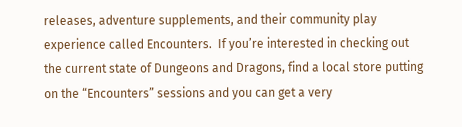releases, adventure supplements, and their community play experience called Encounters.  If you’re interested in checking out the current state of Dungeons and Dragons, find a local store putting on the “Encounters” sessions and you can get a very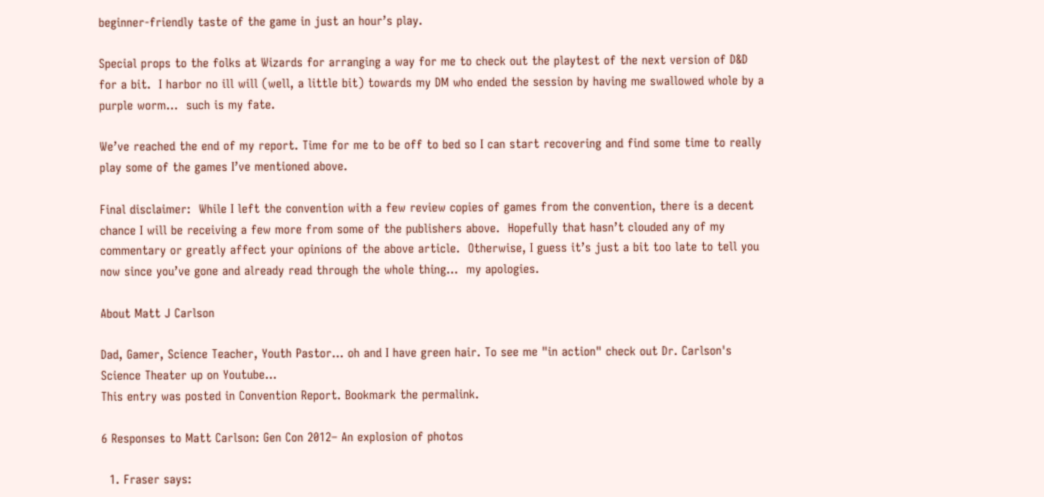beginner-friendly taste of the game in just an hour’s play.

Special props to the folks at Wizards for arranging a way for me to check out the playtest of the next version of D&D for a bit.  I harbor no ill will (well, a little bit) towards my DM who ended the session by having me swallowed whole by a purple worm…  such is my fate.

We’ve reached the end of my report. Time for me to be off to bed so I can start recovering and find some time to really play some of the games I’ve mentioned above.

Final disclaimer:  While I left the convention with a few review copies of games from the convention, there is a decent chance I will be receiving a few more from some of the publishers above.  Hopefully that hasn’t clouded any of my commentary or greatly affect your opinions of the above article.  Otherwise, I guess it’s just a bit too late to tell you now since you’ve gone and already read through the whole thing…  my apologies.

About Matt J Carlson

Dad, Gamer, Science Teacher, Youth Pastor... oh and I have green hair. To see me "in action" check out Dr. Carlson's Science Theater up on Youtube...
This entry was posted in Convention Report. Bookmark the permalink.

6 Responses to Matt Carlson: Gen Con 2012– An explosion of photos

  1. Fraser says: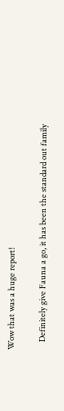Wow that was a huge report!

    Definitely give Fauna a go, it has been the standard out family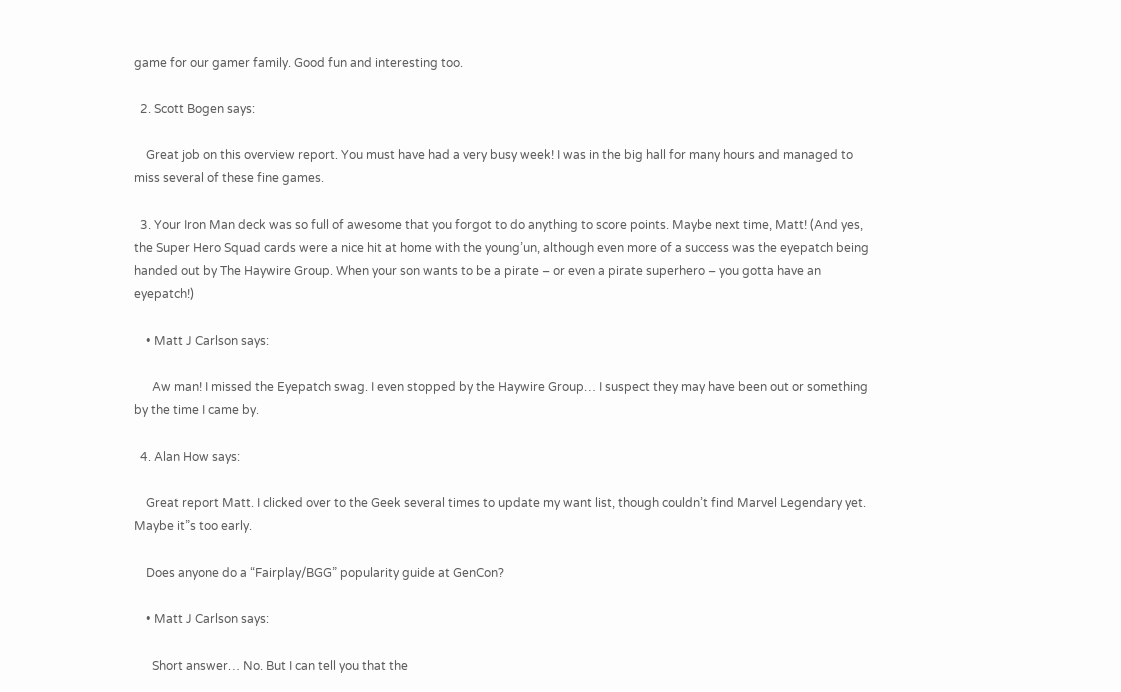game for our gamer family. Good fun and interesting too.

  2. Scott Bogen says:

    Great job on this overview report. You must have had a very busy week! I was in the big hall for many hours and managed to miss several of these fine games.

  3. Your Iron Man deck was so full of awesome that you forgot to do anything to score points. Maybe next time, Matt! (And yes, the Super Hero Squad cards were a nice hit at home with the young’un, although even more of a success was the eyepatch being handed out by The Haywire Group. When your son wants to be a pirate – or even a pirate superhero – you gotta have an eyepatch!)

    • Matt J Carlson says:

      Aw man! I missed the Eyepatch swag. I even stopped by the Haywire Group… I suspect they may have been out or something by the time I came by.

  4. Alan How says:

    Great report Matt. I clicked over to the Geek several times to update my want list, though couldn’t find Marvel Legendary yet. Maybe it”s too early.

    Does anyone do a “Fairplay/BGG” popularity guide at GenCon?

    • Matt J Carlson says:

      Short answer… No. But I can tell you that the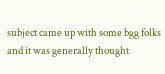subject came up with some bgg folks and it was generally thought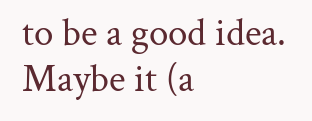to be a good idea. Maybe it (a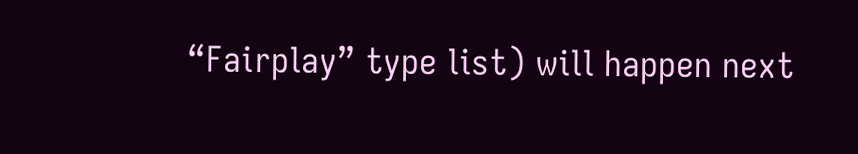“Fairplay” type list) will happen next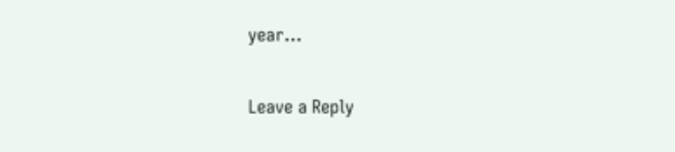year…

Leave a Reply